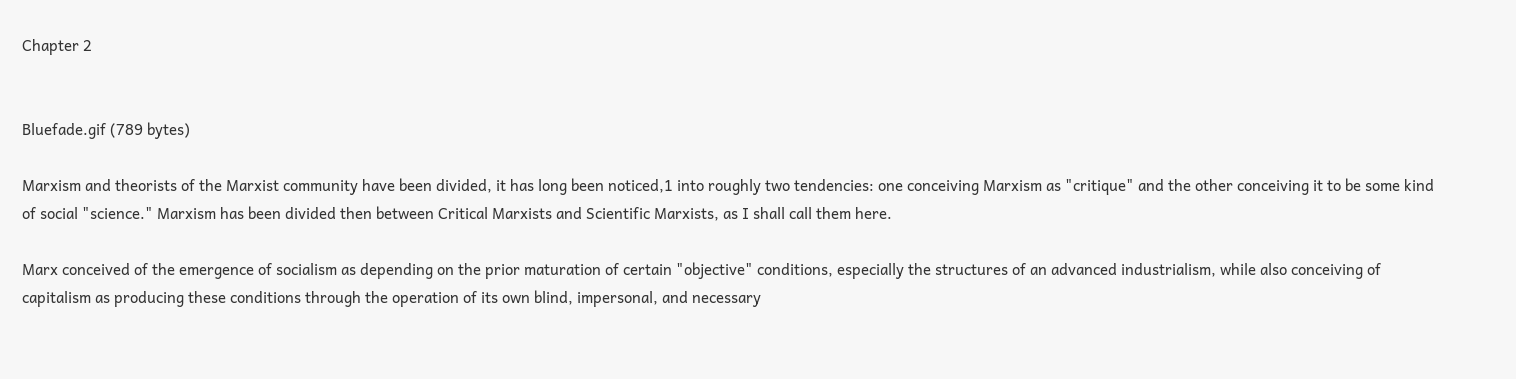Chapter 2


Bluefade.gif (789 bytes)

Marxism and theorists of the Marxist community have been divided, it has long been noticed,1 into roughly two tendencies: one conceiving Marxism as "critique" and the other conceiving it to be some kind of social "science." Marxism has been divided then between Critical Marxists and Scientific Marxists, as I shall call them here.

Marx conceived of the emergence of socialism as depending on the prior maturation of certain "objective" conditions, especially the structures of an advanced industrialism, while also conceiving of capitalism as producing these conditions through the operation of its own blind, impersonal, and necessary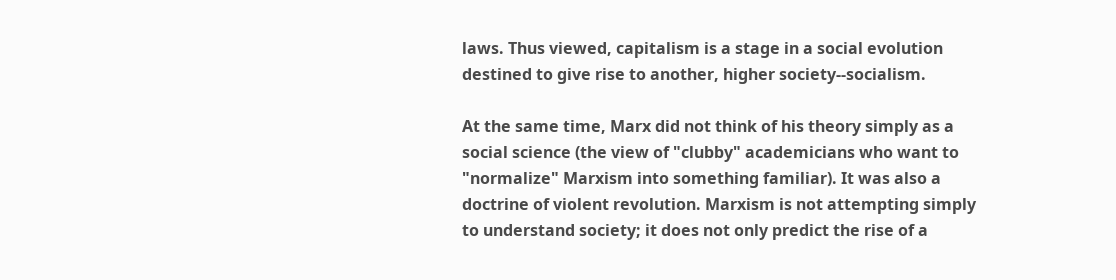laws. Thus viewed, capitalism is a stage in a social evolution destined to give rise to another, higher society--socialism.

At the same time, Marx did not think of his theory simply as a social science (the view of "clubby" academicians who want to "normalize" Marxism into something familiar). It was also a doctrine of violent revolution. Marxism is not attempting simply to understand society; it does not only predict the rise of a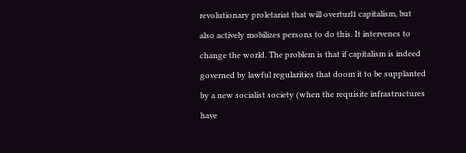revolutionary proletariat that will overturl1 capitalism, but also actively mobilizes persons to do this. It intervenes to change the world. The problem is that if capitalism is indeed governed by lawful regularities that doom it to be supplanted by a new socialist society (when the requisite infrastructures have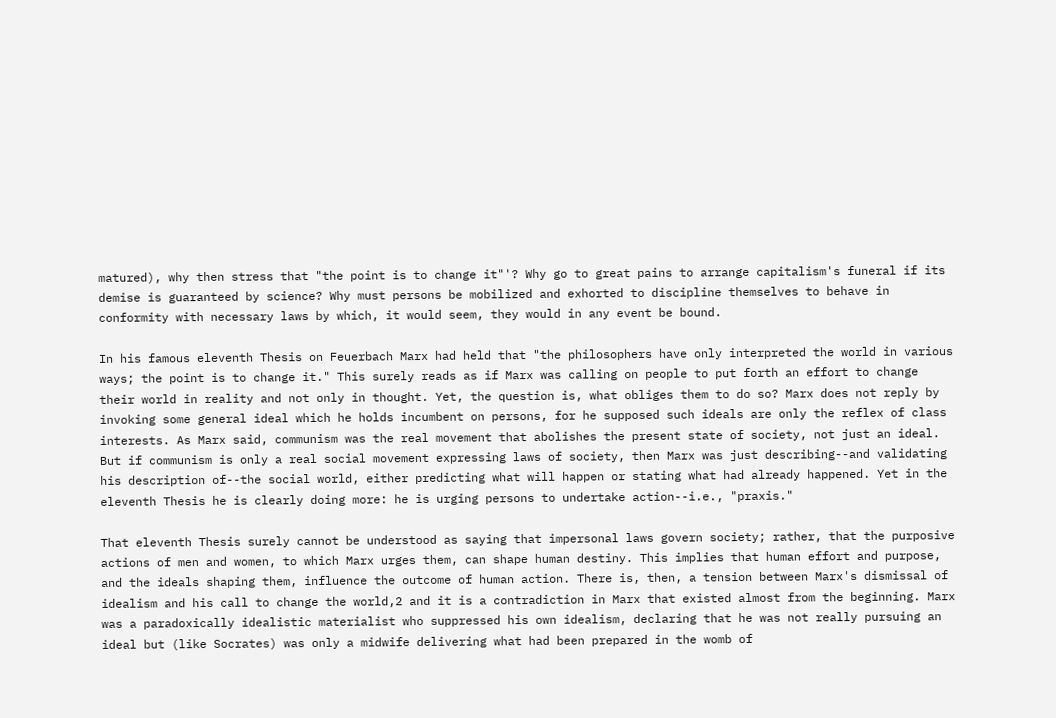matured), why then stress that "the point is to change it"'? Why go to great pains to arrange capitalism's funeral if its demise is guaranteed by science? Why must persons be mobilized and exhorted to discipline themselves to behave in conformity with necessary laws by which, it would seem, they would in any event be bound.

In his famous eleventh Thesis on Feuerbach Marx had held that "the philosophers have only interpreted the world in various ways; the point is to change it." This surely reads as if Marx was calling on people to put forth an effort to change their world in reality and not only in thought. Yet, the question is, what obliges them to do so? Marx does not reply by invoking some general ideal which he holds incumbent on persons, for he supposed such ideals are only the reflex of class interests. As Marx said, communism was the real movement that abolishes the present state of society, not just an ideal. But if communism is only a real social movement expressing laws of society, then Marx was just describing--and validating his description of--the social world, either predicting what will happen or stating what had already happened. Yet in the eleventh Thesis he is clearly doing more: he is urging persons to undertake action--i.e., "praxis."

That eleventh Thesis surely cannot be understood as saying that impersonal laws govern society; rather, that the purposive actions of men and women, to which Marx urges them, can shape human destiny. This implies that human effort and purpose, and the ideals shaping them, influence the outcome of human action. There is, then, a tension between Marx's dismissal of idealism and his call to change the world,2 and it is a contradiction in Marx that existed almost from the beginning. Marx was a paradoxically idealistic materialist who suppressed his own idealism, declaring that he was not really pursuing an ideal but (like Socrates) was only a midwife delivering what had been prepared in the womb of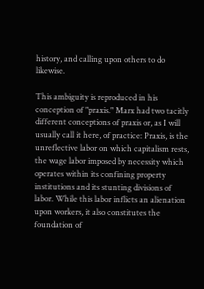history, and calling upon others to do likewise.

This ambiguity is reproduced in his conception of "praxis." Marx had two tacitly different conceptions of praxis or, as I will usually call it here, of practice: Praxis, is the unreflective labor on which capitalism rests, the wage labor imposed by necessity which operates within its confining property institutions and its stunting divisions of labor. While this labor inflicts an alienation upon workers, it also constitutes the foundation of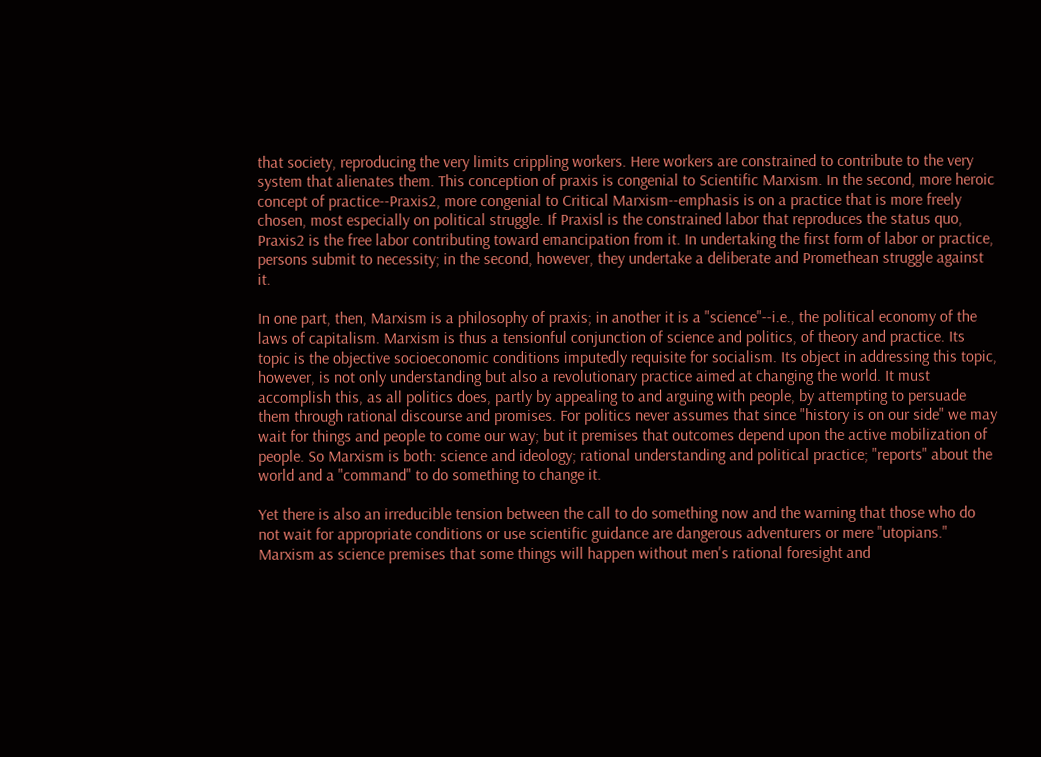that society, reproducing the very limits crippling workers. Here workers are constrained to contribute to the very system that alienates them. This conception of praxis is congenial to Scientific Marxism. In the second, more heroic concept of practice--Praxis2, more congenial to Critical Marxism--emphasis is on a practice that is more freely chosen, most especially on political struggle. If Praxisl is the constrained labor that reproduces the status quo, Praxis2 is the free labor contributing toward emancipation from it. In undertaking the first form of labor or practice, persons submit to necessity; in the second, however, they undertake a deliberate and Promethean struggle against it.

In one part, then, Marxism is a philosophy of praxis; in another it is a "science"--i.e., the political economy of the laws of capitalism. Marxism is thus a tensionful conjunction of science and politics, of theory and practice. Its topic is the objective socioeconomic conditions imputedly requisite for socialism. Its object in addressing this topic, however, is not only understanding but also a revolutionary practice aimed at changing the world. It must accomplish this, as all politics does, partly by appealing to and arguing with people, by attempting to persuade them through rational discourse and promises. For politics never assumes that since "history is on our side" we may wait for things and people to come our way; but it premises that outcomes depend upon the active mobilization of people. So Marxism is both: science and ideology; rational understanding and political practice; "reports" about the world and a "command" to do something to change it.

Yet there is also an irreducible tension between the call to do something now and the warning that those who do not wait for appropriate conditions or use scientific guidance are dangerous adventurers or mere "utopians." Marxism as science premises that some things will happen without men's rational foresight and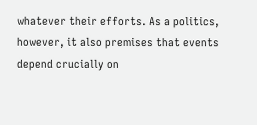whatever their efforts. As a politics, however, it also premises that events depend crucially on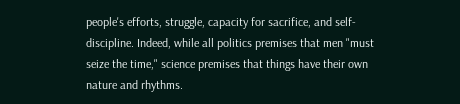people's efforts, struggle, capacity for sacrifice, and self-discipline. Indeed, while all politics premises that men "must seize the time," science premises that things have their own nature and rhythms.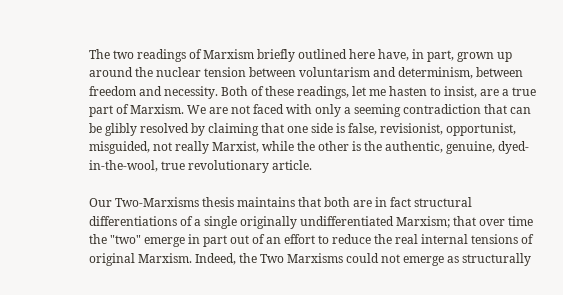The two readings of Marxism briefly outlined here have, in part, grown up around the nuclear tension between voluntarism and determinism, between freedom and necessity. Both of these readings, let me hasten to insist, are a true part of Marxism. We are not faced with only a seeming contradiction that can be glibly resolved by claiming that one side is false, revisionist, opportunist, misguided, not really Marxist, while the other is the authentic, genuine, dyed-in-the-wool, true revolutionary article.

Our Two-Marxisms thesis maintains that both are in fact structural differentiations of a single originally undifferentiated Marxism; that over time the "two" emerge in part out of an effort to reduce the real internal tensions of original Marxism. Indeed, the Two Marxisms could not emerge as structurally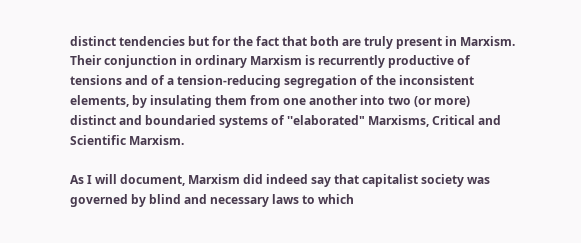distinct tendencies but for the fact that both are truly present in Marxism. Their conjunction in ordinary Marxism is recurrently productive of tensions and of a tension-reducing segregation of the inconsistent elements, by insulating them from one another into two (or more) distinct and boundaried systems of ''elaborated" Marxisms, Critical and Scientific Marxism.

As I will document, Marxism did indeed say that capitalist society was governed by blind and necessary laws to which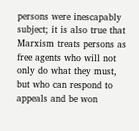persons were inescapably subject; it is also true that Marxism treats persons as free agents who will not only do what they must, but who can respond to appeals and be won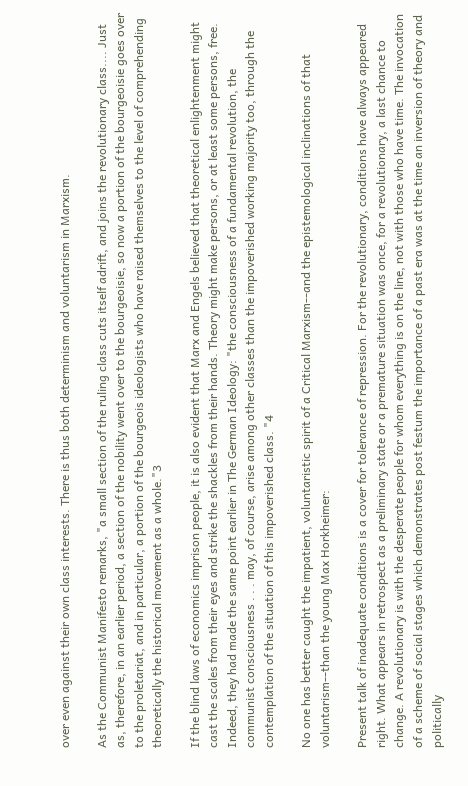over even against their own class interests. There is thus both determinism and voluntarism in Marxism.

As the Communist Manifesto remarks, "a small section of the ruling class cuts itself adrift, and joins the revolutionary class.... Just as, therefore, in an earlier period, a section of the nobility went over to the bourgeoisie, so now a portion of the bourgeoisie goes over to the proletariat, and in particular, a portion of the bourgeois ideologists who have raised themselves to the level of comprehending theoretically the historical movement as a whole."3

If the blind laws of economics imprison people, it is also evident that Marx and Engels believed that theoretical enlightenment might cast the scales from their eyes and strike the shackles from their hands. Theory might make persons, or at least some persons, free. Indeed, they had made the same point earlier in The German Ideology: "the consciousness of a fundamental revolution, the communist consciousness . . . may, of course, arise among other classes than the impoverished working majority too, through the contemplation of the situation of this impoverished class. "4

No one has better caught the impatient, voluntaristic spirit of a Critical Marxism--and the epistemological inclinations of that voluntarism--than the young Max Horkheimer:

Present talk of inadequate conditions is a cover for tolerance of repression. For the revolutionary, conditions have always appeared right. What appears in retrospect as a preliminary state or a premature situation was once, for a revolutionary, a last chance to change. A revolutionary is with the desperate people for whom everything is on the line, not with those who have time. The invocation of a scheme of social stages which demonstrates post festum the importance of a past era was at the time an inversion of theory and politically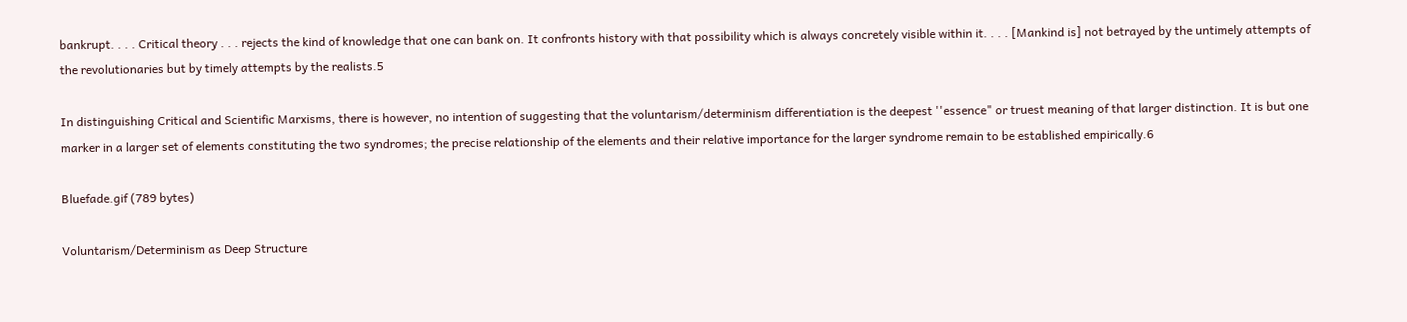bankrupt. . . . Critical theory . . . rejects the kind of knowledge that one can bank on. It confronts history with that possibility which is always concretely visible within it. . . . [Mankind is] not betrayed by the untimely attempts of the revolutionaries but by timely attempts by the realists.5

In distinguishing Critical and Scientific Marxisms, there is however, no intention of suggesting that the voluntarism/determinism differentiation is the deepest ''essence" or truest meaning of that larger distinction. It is but one marker in a larger set of elements constituting the two syndromes; the precise relationship of the elements and their relative importance for the larger syndrome remain to be established empirically.6

Bluefade.gif (789 bytes)

Voluntarism/Determinism as Deep Structure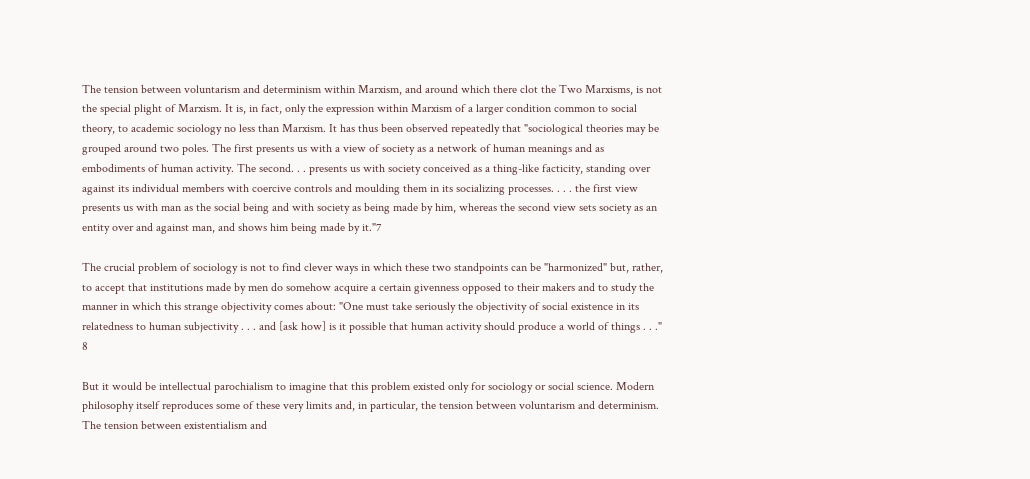The tension between voluntarism and determinism within Marxism, and around which there clot the Two Marxisms, is not the special plight of Marxism. It is, in fact, only the expression within Marxism of a larger condition common to social theory, to academic sociology no less than Marxism. It has thus been observed repeatedly that "sociological theories may be grouped around two poles. The first presents us with a view of society as a network of human meanings and as embodiments of human activity. The second. . . presents us with society conceived as a thing-like facticity, standing over against its individual members with coercive controls and moulding them in its socializing processes. . . . the first view presents us with man as the social being and with society as being made by him, whereas the second view sets society as an entity over and against man, and shows him being made by it."7

The crucial problem of sociology is not to find clever ways in which these two standpoints can be "harmonized" but, rather, to accept that institutions made by men do somehow acquire a certain givenness opposed to their makers and to study the manner in which this strange objectivity comes about: "One must take seriously the objectivity of social existence in its relatedness to human subjectivity . . . and [ask how] is it possible that human activity should produce a world of things . . ." 8

But it would be intellectual parochialism to imagine that this problem existed only for sociology or social science. Modern philosophy itself reproduces some of these very limits and, in particular, the tension between voluntarism and determinism. The tension between existentialism and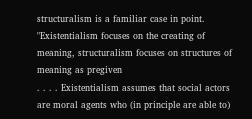structuralism is a familiar case in point. "Existentialism focuses on the creating of meaning, structuralism focuses on structures of meaning as pregiven
. . . . Existentialism assumes that social actors are moral agents who (in principle are able to)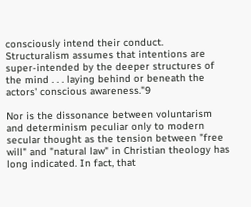consciously intend their conduct. Structuralism assumes that intentions are super-intended by the deeper structures of the mind . . . laying behind or beneath the actors' conscious awareness."9

Nor is the dissonance between voluntarism and determinism peculiar only to modern secular thought as the tension between "free will" and "natural law" in Christian theology has long indicated. In fact, that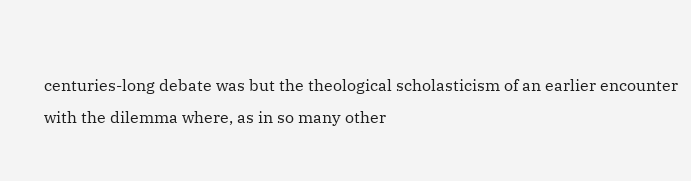centuries-long debate was but the theological scholasticism of an earlier encounter with the dilemma where, as in so many other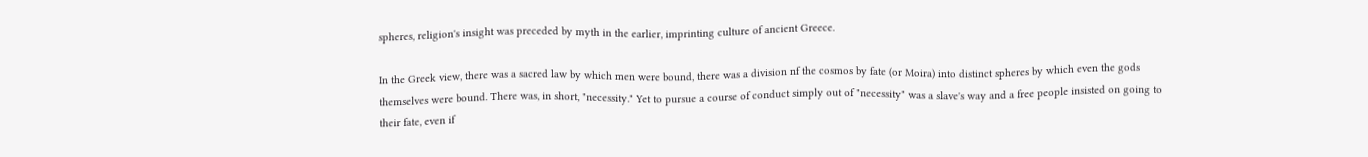spheres, religion's insight was preceded by myth in the earlier, imprinting culture of ancient Greece.

In the Greek view, there was a sacred law by which men were bound, there was a division nf the cosmos by fate (or Moira) into distinct spheres by which even the gods themselves were bound. There was, in short, "necessity." Yet to pursue a course of conduct simply out of "necessity" was a slave's way and a free people insisted on going to their fate, even if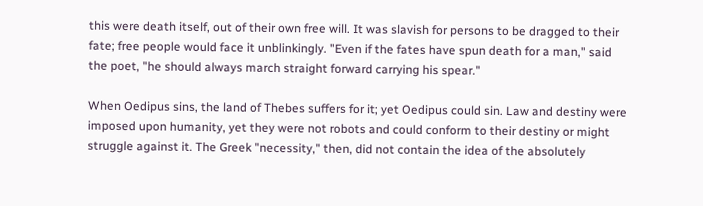this were death itself, out of their own free will. It was slavish for persons to be dragged to their fate; free people would face it unblinkingly. "Even if the fates have spun death for a man," said the poet, "he should always march straight forward carrying his spear."

When Oedipus sins, the land of Thebes suffers for it; yet Oedipus could sin. Law and destiny were imposed upon humanity, yet they were not robots and could conform to their destiny or might struggle against it. The Greek "necessity," then, did not contain the idea of the absolutely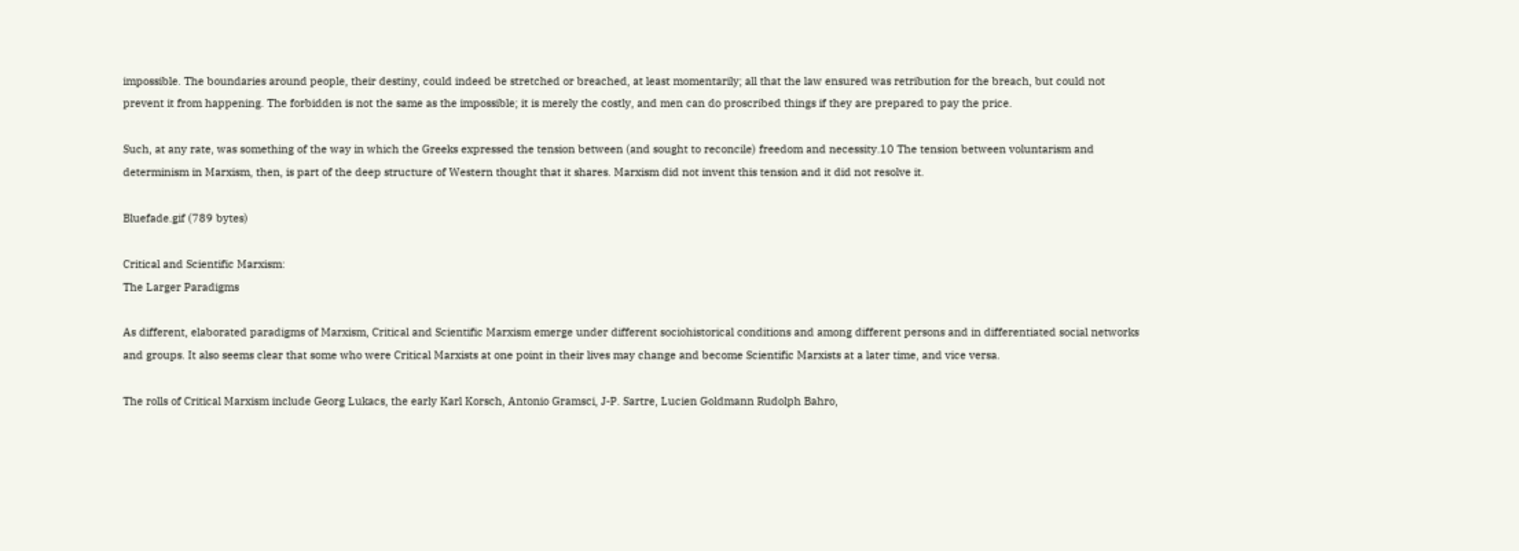impossible. The boundaries around people, their destiny, could indeed be stretched or breached, at least momentarily; all that the law ensured was retribution for the breach, but could not prevent it from happening. The forbidden is not the same as the impossible; it is merely the costly, and men can do proscribed things if they are prepared to pay the price.

Such, at any rate, was something of the way in which the Greeks expressed the tension between (and sought to reconcile) freedom and necessity.10 The tension between voluntarism and determinism in Marxism, then, is part of the deep structure of Western thought that it shares. Marxism did not invent this tension and it did not resolve it.

Bluefade.gif (789 bytes)

Critical and Scientific Marxism:
The Larger Paradigms

As different, elaborated paradigms of Marxism, Critical and Scientific Marxism emerge under different sociohistorical conditions and among different persons and in differentiated social networks and groups. It also seems clear that some who were Critical Marxists at one point in their lives may change and become Scientific Marxists at a later time, and vice versa.

The rolls of Critical Marxism include Georg Lukacs, the early Karl Korsch, Antonio Gramsci, J-P. Sartre, Lucien Goldmann Rudolph Bahro,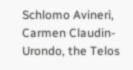Schlomo Avineri, Carmen Claudin-Urondo, the Telos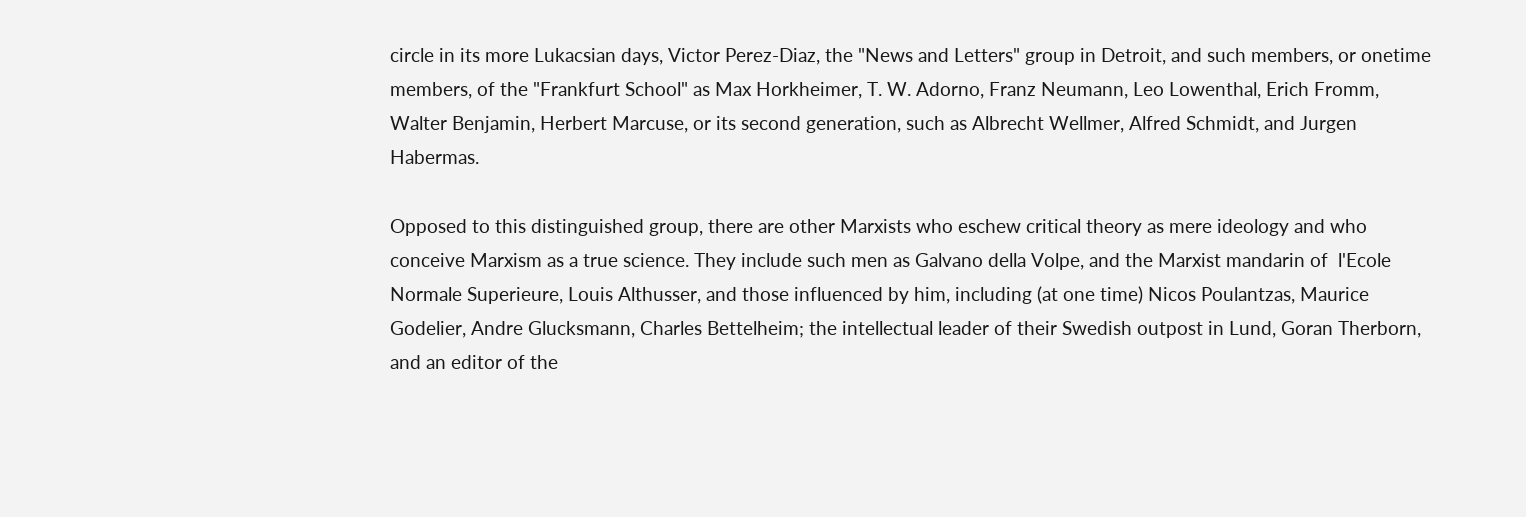circle in its more Lukacsian days, Victor Perez-Diaz, the "News and Letters" group in Detroit, and such members, or onetime members, of the "Frankfurt School" as Max Horkheimer, T. W. Adorno, Franz Neumann, Leo Lowenthal, Erich Fromm, Walter Benjamin, Herbert Marcuse, or its second generation, such as Albrecht Wellmer, Alfred Schmidt, and Jurgen Habermas.

Opposed to this distinguished group, there are other Marxists who eschew critical theory as mere ideology and who conceive Marxism as a true science. They include such men as Galvano della Volpe, and the Marxist mandarin of  l'Ecole Normale Superieure, Louis Althusser, and those influenced by him, including (at one time) Nicos Poulantzas, Maurice Godelier, Andre Glucksmann, Charles Bettelheim; the intellectual leader of their Swedish outpost in Lund, Goran Therborn, and an editor of the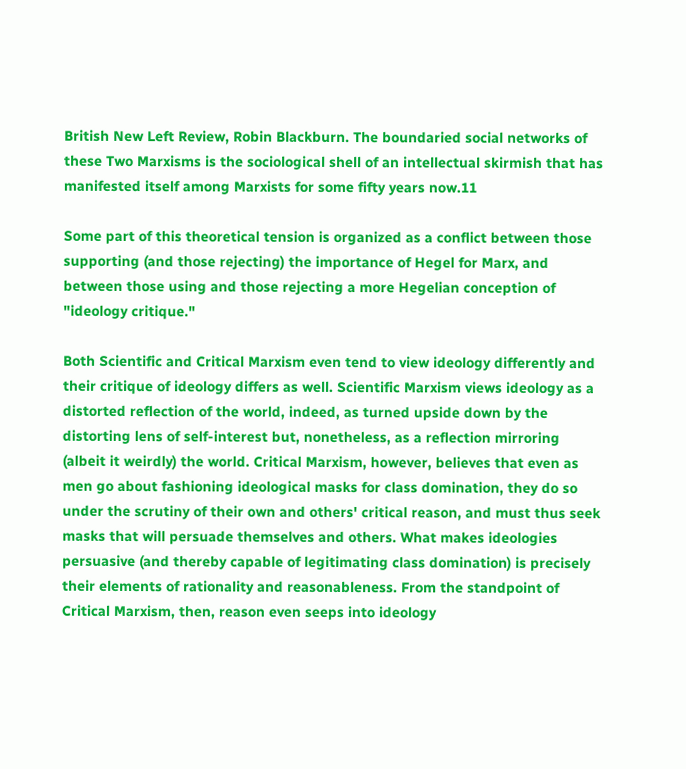British New Left Review, Robin Blackburn. The boundaried social networks of these Two Marxisms is the sociological shell of an intellectual skirmish that has manifested itself among Marxists for some fifty years now.11

Some part of this theoretical tension is organized as a conflict between those supporting (and those rejecting) the importance of Hegel for Marx, and between those using and those rejecting a more Hegelian conception of "ideology critique."

Both Scientific and Critical Marxism even tend to view ideology differently and their critique of ideology differs as well. Scientific Marxism views ideology as a distorted reflection of the world, indeed, as turned upside down by the distorting lens of self-interest but, nonetheless, as a reflection mirroring (albeit it weirdly) the world. Critical Marxism, however, believes that even as men go about fashioning ideological masks for class domination, they do so under the scrutiny of their own and others' critical reason, and must thus seek masks that will persuade themselves and others. What makes ideologies persuasive (and thereby capable of legitimating class domination) is precisely their elements of rationality and reasonableness. From the standpoint of Critical Marxism, then, reason even seeps into ideology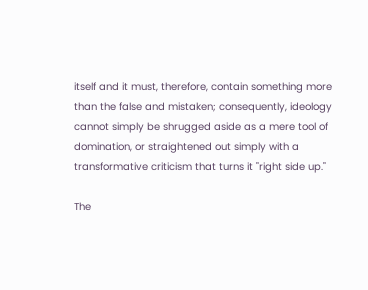itself and it must, therefore, contain something more than the false and mistaken; consequently, ideology cannot simply be shrugged aside as a mere tool of domination, or straightened out simply with a transformative criticism that turns it "right side up."

The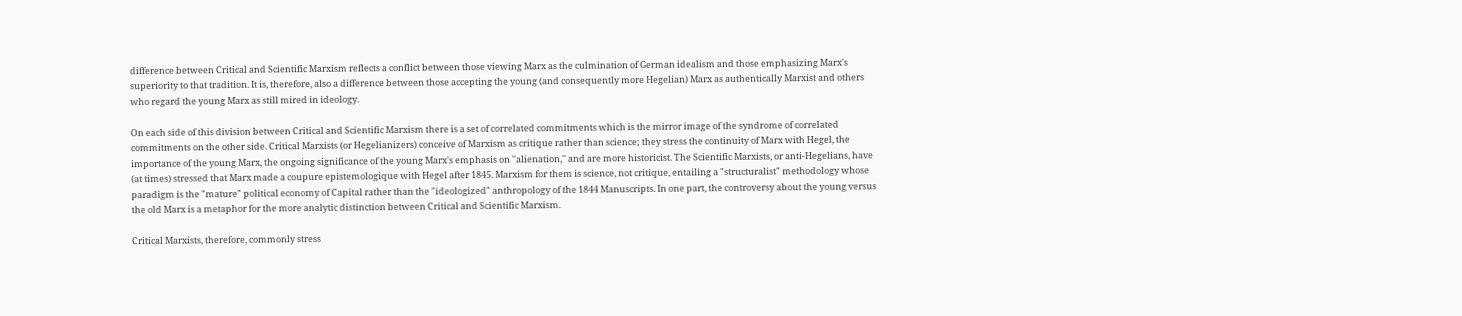difference between Critical and Scientific Marxism reflects a conflict between those viewing Marx as the culmination of German idealism and those emphasizing Marx's superiority to that tradition. It is, therefore, also a difference between those accepting the young (and consequently more Hegelian) Marx as authentically Marxist and others who regard the young Marx as still mired in ideology.

On each side of this division between Critical and Scientific Marxism there is a set of correlated commitments which is the mirror image of the syndrome of correlated commitments on the other side. Critical Marxists (or Hegelianizers) conceive of Marxism as critique rather than science; they stress the continuity of Marx with Hegel, the importance of the young Marx, the ongoing significance of the young Marx's emphasis on ''alienation,'' and are more historicist. The Scientific Marxists, or anti-Hegelians, have (at times) stressed that Marx made a coupure epistemologique with Hegel after 1845. Marxism for them is science, not critique, entailing a "structuralist" methodology whose paradigm is the "mature" political economy of Capital rather than the "ideologized" anthropology of the 1844 Manuscripts. In one part, the controversy about the young versus the old Marx is a metaphor for the more analytic distinction between Critical and Scientific Marxism.

Critical Marxists, therefore, commonly stress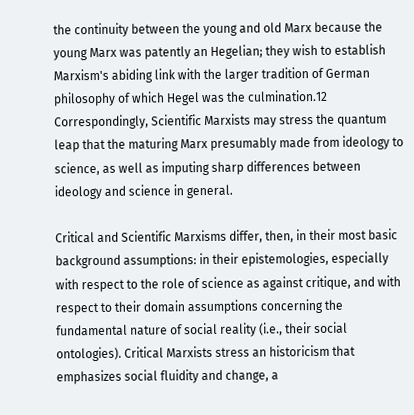the continuity between the young and old Marx because the young Marx was patently an Hegelian; they wish to establish Marxism's abiding link with the larger tradition of German philosophy of which Hegel was the culmination.12 Correspondingly, Scientific Marxists may stress the quantum leap that the maturing Marx presumably made from ideology to science, as well as imputing sharp differences between ideology and science in general.

Critical and Scientific Marxisms differ, then, in their most basic background assumptions: in their epistemologies, especially with respect to the role of science as against critique, and with respect to their domain assumptions concerning the fundamental nature of social reality (i.e., their social ontologies). Critical Marxists stress an historicism that emphasizes social fluidity and change, a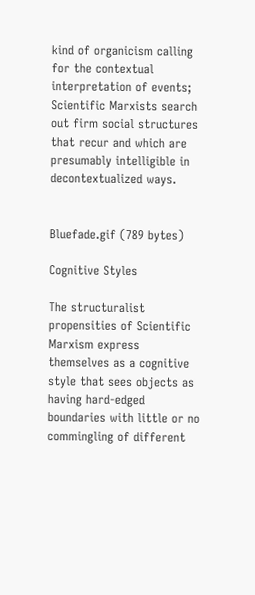kind of organicism calling for the contextual interpretation of events; Scientific Marxists search out firm social structures that recur and which are presumably intelligible in decontextualized ways.


Bluefade.gif (789 bytes)

Cognitive Styles

The structuralist propensities of Scientific Marxism express themselves as a cognitive style that sees objects as having hard-edged boundaries with little or no commingling of different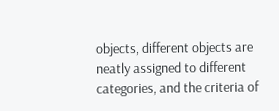objects, different objects are neatly assigned to different categories, and the criteria of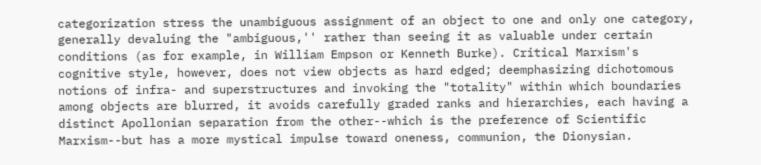categorization stress the unambiguous assignment of an object to one and only one category, generally devaluing the "ambiguous,'' rather than seeing it as valuable under certain conditions (as for example, in William Empson or Kenneth Burke). Critical Marxism's cognitive style, however, does not view objects as hard edged; deemphasizing dichotomous notions of infra- and superstructures and invoking the "totality" within which boundaries among objects are blurred, it avoids carefully graded ranks and hierarchies, each having a distinct Apollonian separation from the other--which is the preference of Scientific Marxism--but has a more mystical impulse toward oneness, communion, the Dionysian.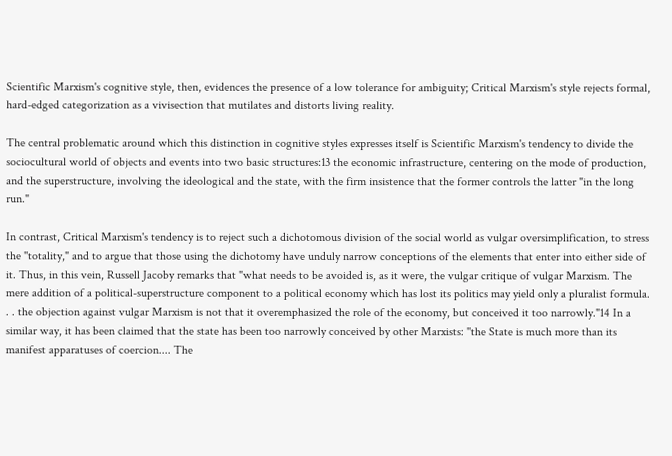Scientific Marxism's cognitive style, then, evidences the presence of a low tolerance for ambiguity; Critical Marxism's style rejects formal, hard-edged categorization as a vivisection that mutilates and distorts living reality.

The central problematic around which this distinction in cognitive styles expresses itself is Scientific Marxism's tendency to divide the sociocultural world of objects and events into two basic structures:13 the economic infrastructure, centering on the mode of production, and the superstructure, involving the ideological and the state, with the firm insistence that the former controls the latter "in the long run."

In contrast, Critical Marxism's tendency is to reject such a dichotomous division of the social world as vulgar oversimplification, to stress the ''totality," and to argue that those using the dichotomy have unduly narrow conceptions of the elements that enter into either side of it. Thus, in this vein, Russell Jacoby remarks that "what needs to be avoided is, as it were, the vulgar critique of vulgar Marxism. The mere addition of a political-superstructure component to a political economy which has lost its politics may yield only a pluralist formula. . . the objection against vulgar Marxism is not that it overemphasized the role of the economy, but conceived it too narrowly."14 In a similar way, it has been claimed that the state has been too narrowly conceived by other Marxists: ''the State is much more than its manifest apparatuses of coercion.... The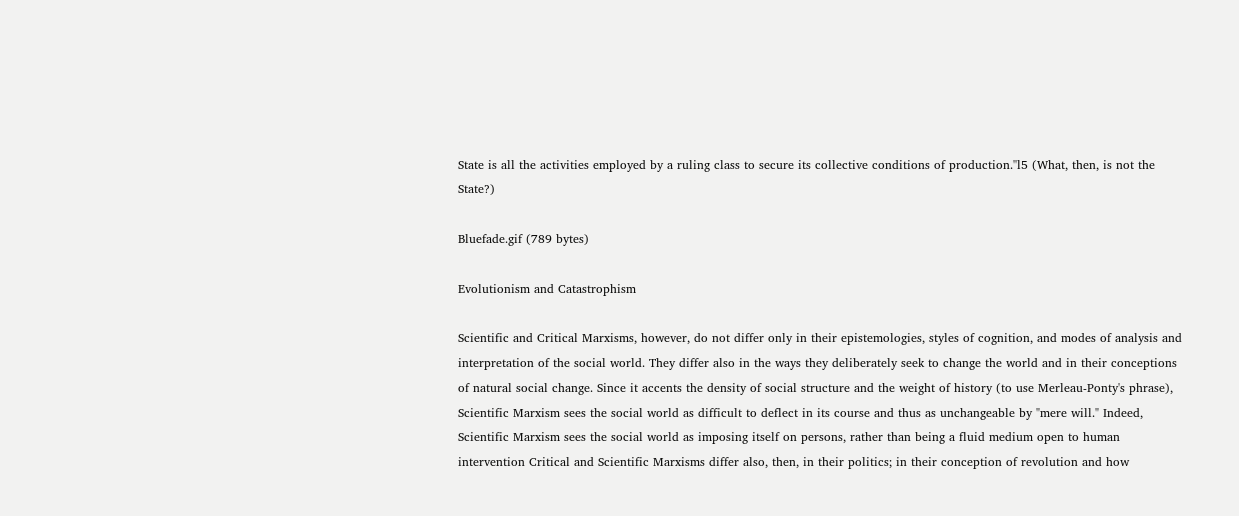State is all the activities employed by a ruling class to secure its collective conditions of production.''l5 (What, then, is not the State?)

Bluefade.gif (789 bytes)

Evolutionism and Catastrophism

Scientific and Critical Marxisms, however, do not differ only in their epistemologies, styles of cognition, and modes of analysis and interpretation of the social world. They differ also in the ways they deliberately seek to change the world and in their conceptions of natural social change. Since it accents the density of social structure and the weight of history (to use Merleau-Ponty's phrase), Scientific Marxism sees the social world as difficult to deflect in its course and thus as unchangeable by "mere will." Indeed, Scientific Marxism sees the social world as imposing itself on persons, rather than being a fluid medium open to human intervention Critical and Scientific Marxisms differ also, then, in their politics; in their conception of revolution and how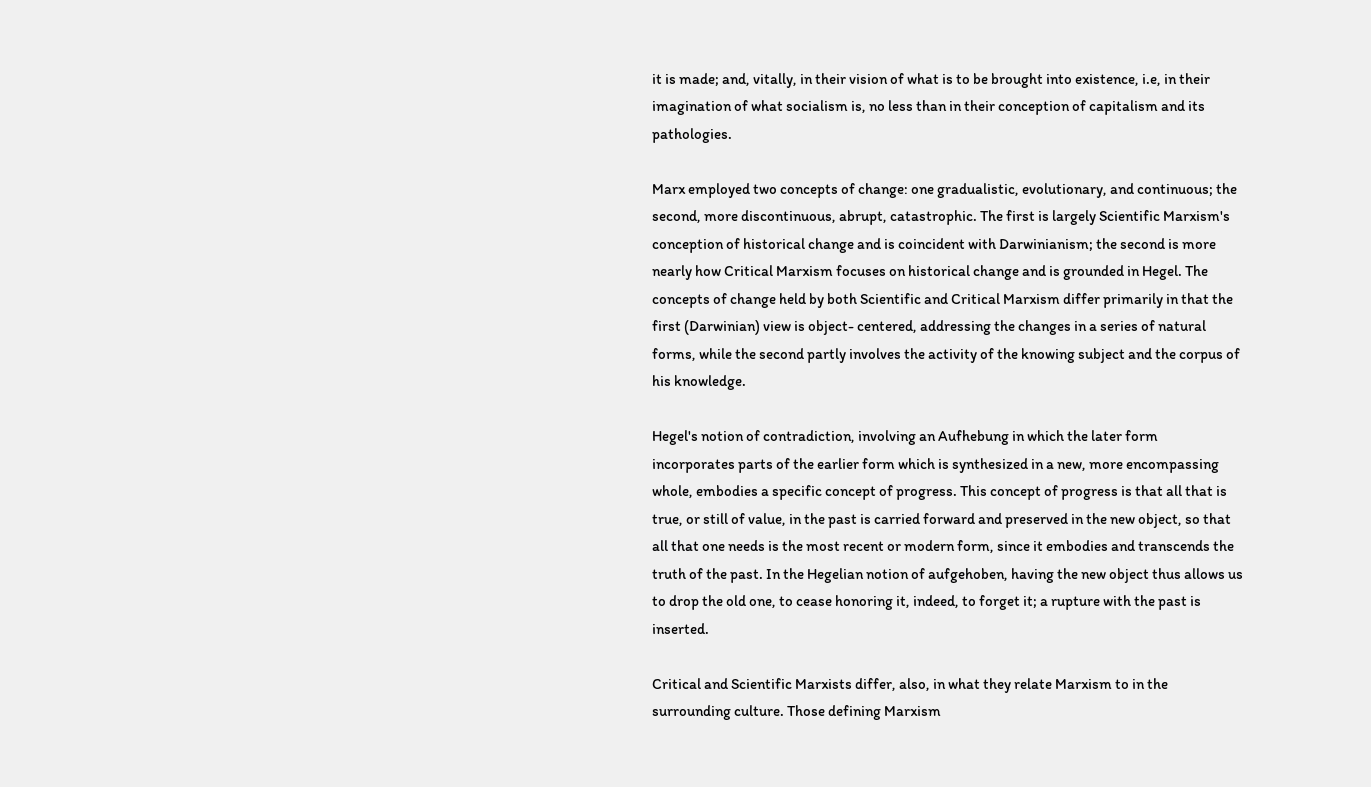it is made; and, vitally, in their vision of what is to be brought into existence, i.e, in their imagination of what socialism is, no less than in their conception of capitalism and its pathologies.

Marx employed two concepts of change: one gradualistic, evolutionary, and continuous; the second, more discontinuous, abrupt, catastrophic. The first is largely Scientific Marxism's conception of historical change and is coincident with Darwinianism; the second is more nearly how Critical Marxism focuses on historical change and is grounded in Hegel. The concepts of change held by both Scientific and Critical Marxism differ primarily in that the first (Darwinian) view is object- centered, addressing the changes in a series of natural forms, while the second partly involves the activity of the knowing subject and the corpus of his knowledge.

Hegel's notion of contradiction, involving an Aufhebung in which the later form incorporates parts of the earlier form which is synthesized in a new, more encompassing whole, embodies a specific concept of progress. This concept of progress is that all that is true, or still of value, in the past is carried forward and preserved in the new object, so that all that one needs is the most recent or modern form, since it embodies and transcends the truth of the past. In the Hegelian notion of aufgehoben, having the new object thus allows us to drop the old one, to cease honoring it, indeed, to forget it; a rupture with the past is inserted.

Critical and Scientific Marxists differ, also, in what they relate Marxism to in the surrounding culture. Those defining Marxism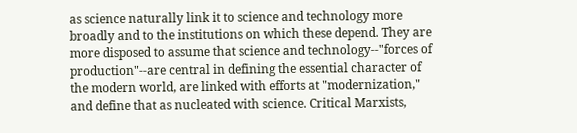as science naturally link it to science and technology more broadly and to the institutions on which these depend. They are more disposed to assume that science and technology--"forces of production"--are central in defining the essential character of the modern world, are linked with efforts at "modernization," and define that as nucleated with science. Critical Marxists,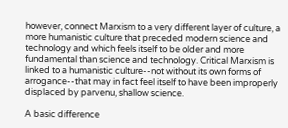however, connect Marxism to a very different layer of culture, a more humanistic culture that preceded modern science and technology and which feels itself to be older and more fundamental than science and technology. Critical Marxism is linked to a humanistic culture--not without its own forms of arrogance--that may in fact feel itself to have been improperly displaced by parvenu, shallow science.

A basic difference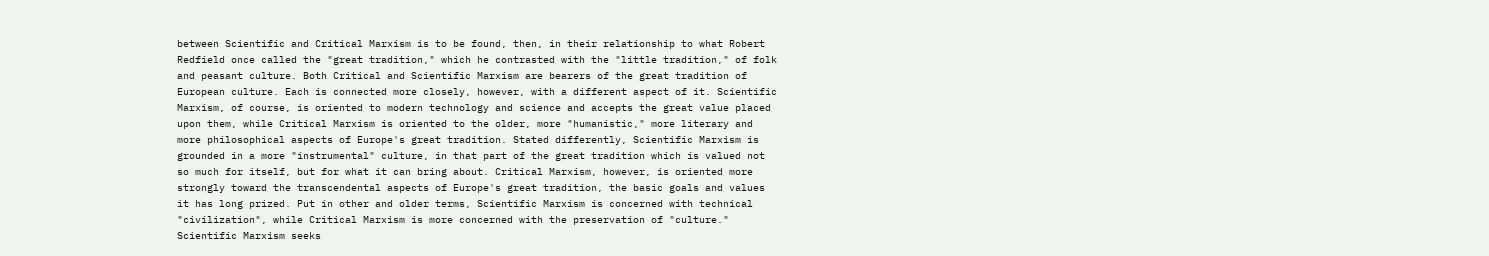between Scientific and Critical Marxism is to be found, then, in their relationship to what Robert Redfield once called the "great tradition," which he contrasted with the "little tradition," of folk and peasant culture. Both Critical and Scientific Marxism are bearers of the great tradition of European culture. Each is connected more closely, however, with a different aspect of it. Scientific Marxism, of course, is oriented to modern technology and science and accepts the great value placed upon them, while Critical Marxism is oriented to the older, more "humanistic," more literary and more philosophical aspects of Europe's great tradition. Stated differently, Scientific Marxism is grounded in a more "instrumental" culture, in that part of the great tradition which is valued not so much for itself, but for what it can bring about. Critical Marxism, however, is oriented more strongly toward the transcendental aspects of Europe's great tradition, the basic goals and values it has long prized. Put in other and older terms, Scientific Marxism is concerned with technical "civilization", while Critical Marxism is more concerned with the preservation of "culture." Scientific Marxism seeks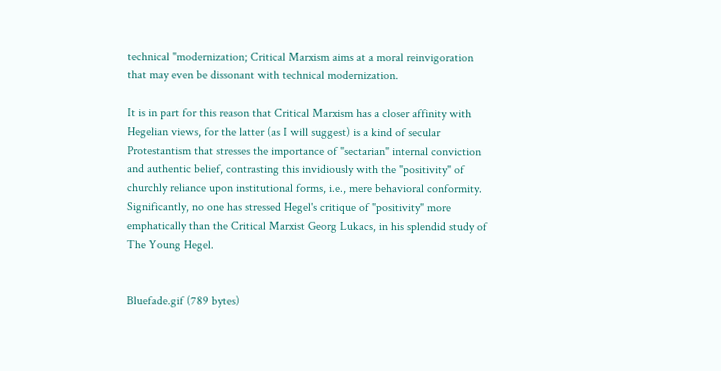technical "modernization; Critical Marxism aims at a moral reinvigoration that may even be dissonant with technical modernization.

It is in part for this reason that Critical Marxism has a closer affinity with Hegelian views, for the latter (as I will suggest) is a kind of secular Protestantism that stresses the importance of "sectarian" internal conviction and authentic belief, contrasting this invidiously with the "positivity" of churchly reliance upon institutional forms, i.e., mere behavioral conformity. Significantly, no one has stressed Hegel's critique of "positivity" more emphatically than the Critical Marxist Georg Lukacs, in his splendid study of  The Young Hegel.


Bluefade.gif (789 bytes)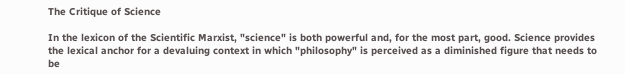The Critique of Science

In the lexicon of the Scientific Marxist, "science" is both powerful and, for the most part, good. Science provides the lexical anchor for a devaluing context in which "philosophy" is perceived as a diminished figure that needs to be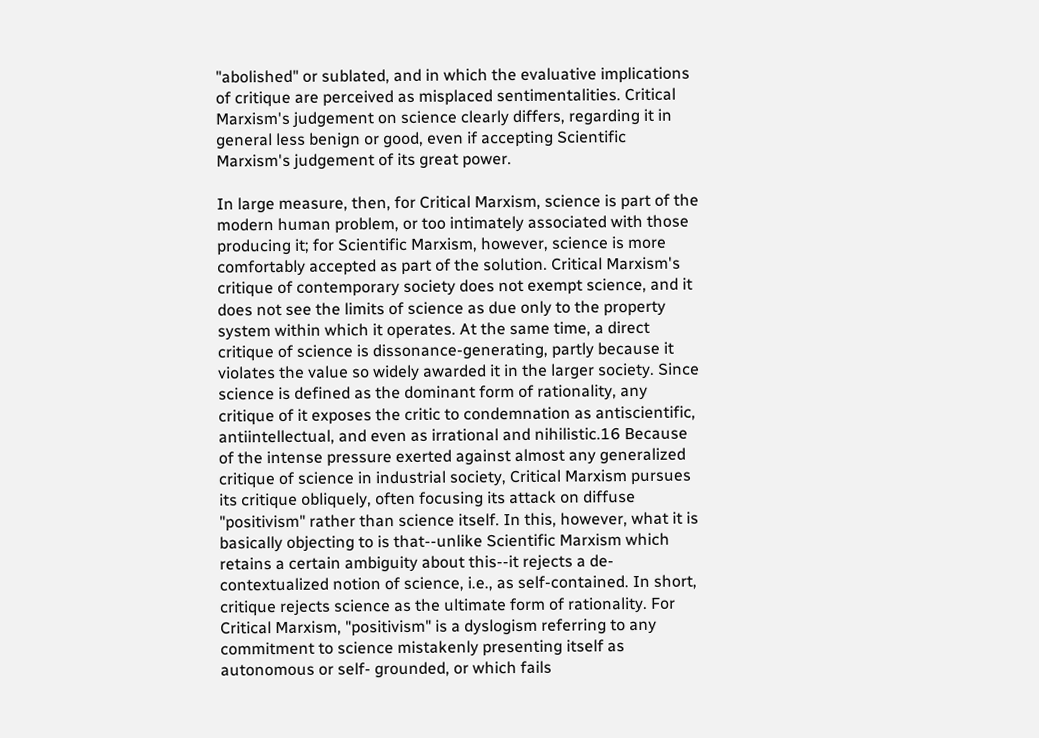"abolished" or sublated, and in which the evaluative implications of critique are perceived as misplaced sentimentalities. Critical Marxism's judgement on science clearly differs, regarding it in general less benign or good, even if accepting Scientific Marxism's judgement of its great power.

In large measure, then, for Critical Marxism, science is part of the modern human problem, or too intimately associated with those producing it; for Scientific Marxism, however, science is more comfortably accepted as part of the solution. Critical Marxism's critique of contemporary society does not exempt science, and it does not see the limits of science as due only to the property system within which it operates. At the same time, a direct critique of science is dissonance-generating, partly because it violates the value so widely awarded it in the larger society. Since science is defined as the dominant form of rationality, any critique of it exposes the critic to condemnation as antiscientific, antiintellectual, and even as irrational and nihilistic.16 Because of the intense pressure exerted against almost any generalized critique of science in industrial society, Critical Marxism pursues its critique obliquely, often focusing its attack on diffuse "positivism" rather than science itself. In this, however, what it is basically objecting to is that--unlike Scientific Marxism which retains a certain ambiguity about this--it rejects a de-contextualized notion of science, i.e., as self-contained. In short, critique rejects science as the ultimate form of rationality. For Critical Marxism, "positivism" is a dyslogism referring to any commitment to science mistakenly presenting itself as autonomous or self- grounded, or which fails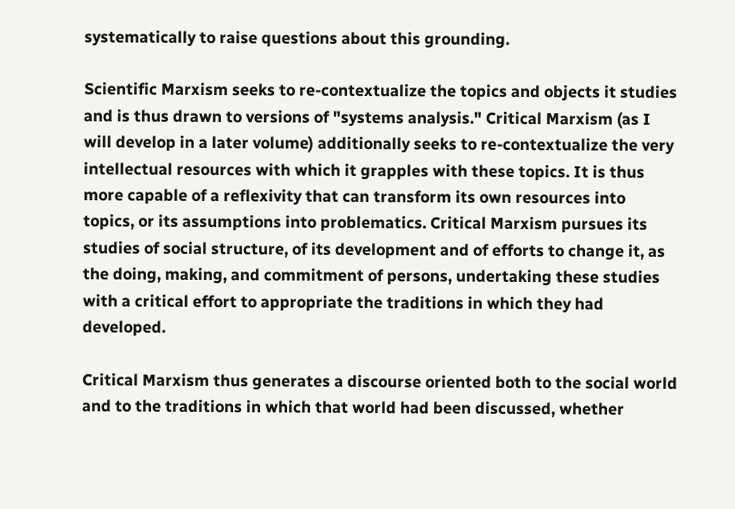systematically to raise questions about this grounding.

Scientific Marxism seeks to re-contextualize the topics and objects it studies and is thus drawn to versions of "systems analysis." Critical Marxism (as I will develop in a later volume) additionally seeks to re-contextualize the very intellectual resources with which it grapples with these topics. It is thus more capable of a reflexivity that can transform its own resources into topics, or its assumptions into problematics. Critical Marxism pursues its studies of social structure, of its development and of efforts to change it, as the doing, making, and commitment of persons, undertaking these studies with a critical effort to appropriate the traditions in which they had developed.

Critical Marxism thus generates a discourse oriented both to the social world and to the traditions in which that world had been discussed, whether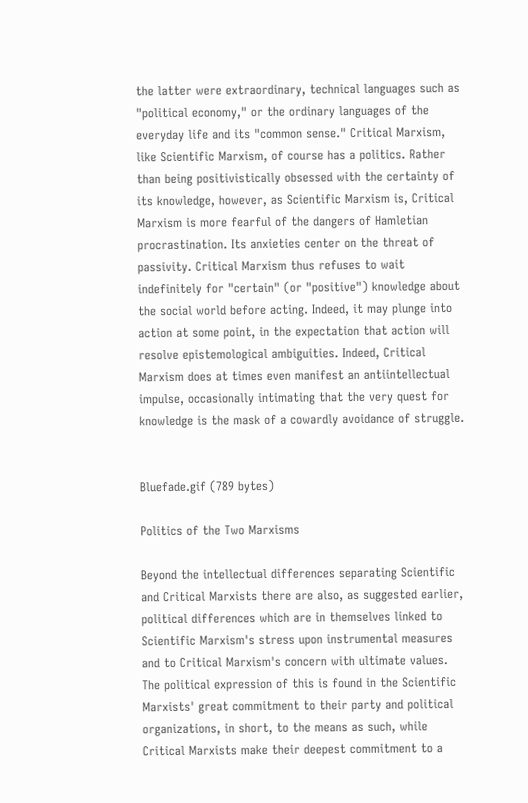the latter were extraordinary, technical languages such as "political economy," or the ordinary languages of the everyday life and its "common sense." Critical Marxism, like Scientific Marxism, of course has a politics. Rather than being positivistically obsessed with the certainty of its knowledge, however, as Scientific Marxism is, Critical Marxism is more fearful of the dangers of Hamletian procrastination. Its anxieties center on the threat of passivity. Critical Marxism thus refuses to wait indefinitely for "certain" (or "positive") knowledge about the social world before acting. Indeed, it may plunge into action at some point, in the expectation that action will resolve epistemological ambiguities. Indeed, Critical Marxism does at times even manifest an antiintellectual impulse, occasionally intimating that the very quest for knowledge is the mask of a cowardly avoidance of struggle.


Bluefade.gif (789 bytes)

Politics of the Two Marxisms

Beyond the intellectual differences separating Scientific and Critical Marxists there are also, as suggested earlier, political differences which are in themselves linked to Scientific Marxism's stress upon instrumental measures and to Critical Marxism's concern with ultimate values. The political expression of this is found in the Scientific Marxists' great commitment to their party and political organizations, in short, to the means as such, while Critical Marxists make their deepest commitment to a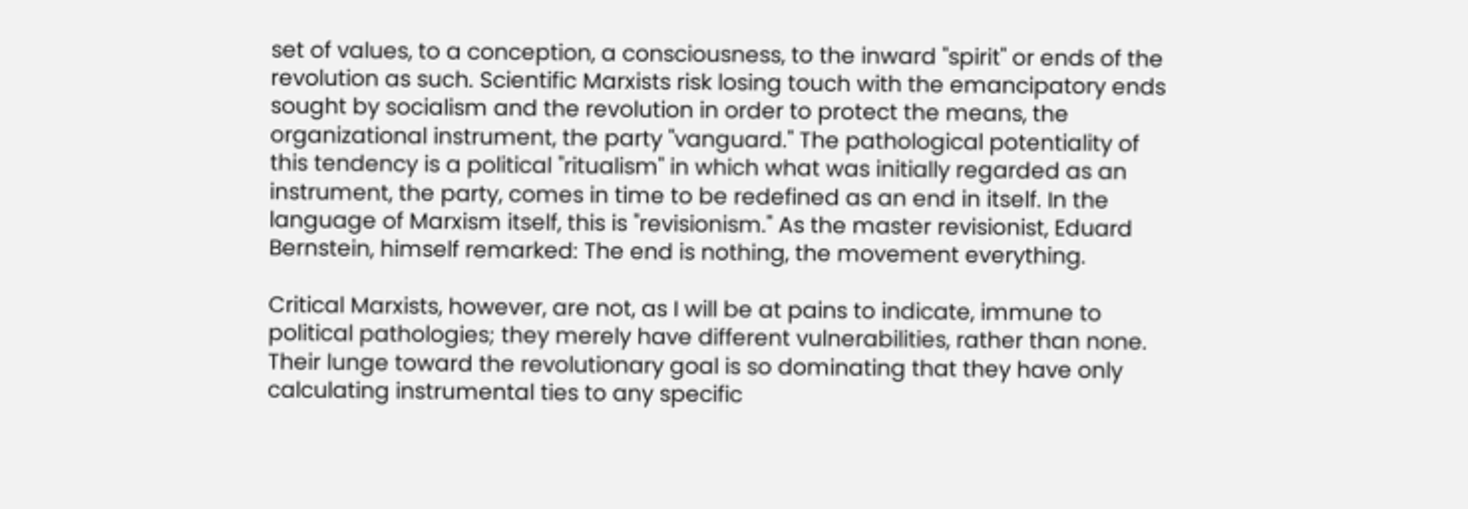set of values, to a conception, a consciousness, to the inward "spirit" or ends of the revolution as such. Scientific Marxists risk losing touch with the emancipatory ends sought by socialism and the revolution in order to protect the means, the organizational instrument, the party "vanguard." The pathological potentiality of this tendency is a political "ritualism" in which what was initially regarded as an instrument, the party, comes in time to be redefined as an end in itself. In the language of Marxism itself, this is "revisionism." As the master revisionist, Eduard Bernstein, himself remarked: The end is nothing, the movement everything.

Critical Marxists, however, are not, as I will be at pains to indicate, immune to political pathologies; they merely have different vulnerabilities, rather than none. Their lunge toward the revolutionary goal is so dominating that they have only calculating instrumental ties to any specific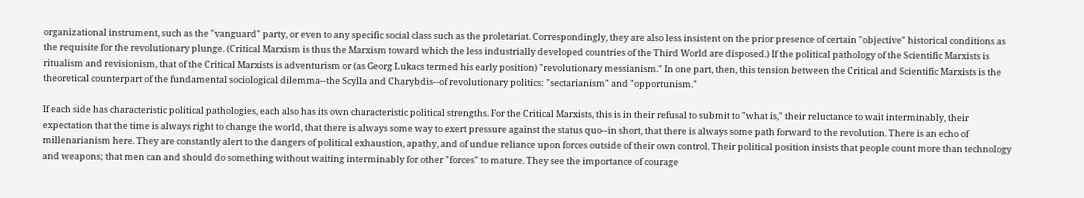organizational instrument, such as the "vanguard" party, or even to any specific social class such as the proletariat. Correspondingly, they are also less insistent on the prior presence of certain ''objective" historical conditions as the requisite for the revolutionary plunge. (Critical Marxism is thus the Marxism toward which the less industrially developed countries of the Third World are disposed.) If the political pathology of the Scientific Marxists is ritualism and revisionism, that of the Critical Marxists is adventurism or (as Georg Lukacs termed his early position) "revolutionary messianism." In one part, then, this tension between the Critical and Scientific Marxists is the theoretical counterpart of the fundamental sociological dilemma--the Scylla and Charybdis--of revolutionary politics: "sectarianism" and "opportunism."

If each side has characteristic political pathologies, each also has its own characteristic political strengths. For the Critical Marxists, this is in their refusal to submit to "what is," their reluctance to wait interminably, their expectation that the time is always right to change the world, that there is always some way to exert pressure against the status quo--in short, that there is always some path forward to the revolution. There is an echo of millenarianism here. They are constantly alert to the dangers of political exhaustion, apathy, and of undue reliance upon forces outside of their own control. Their political position insists that people count more than technology and weapons; that men can and should do something without waiting interminably for other "forces" to mature. They see the importance of courage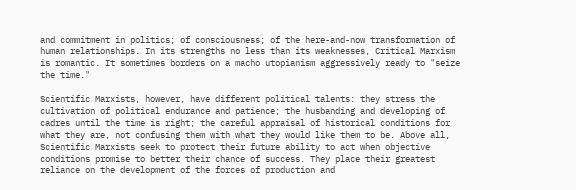and commitment in politics; of consciousness; of the here-and-now transformation of human relationships. In its strengths no less than its weaknesses, Critical Marxism is romantic. It sometimes borders on a macho utopianism aggressively ready to "seize the time."

Scientific Marxists, however, have different political talents: they stress the cultivation of political endurance and patience; the husbanding and developing of cadres until the time is right; the careful appraisal of historical conditions for what they are, not confusing them with what they would like them to be. Above all, Scientific Marxists seek to protect their future ability to act when objective conditions promise to better their chance of success. They place their greatest reliance on the development of the forces of production and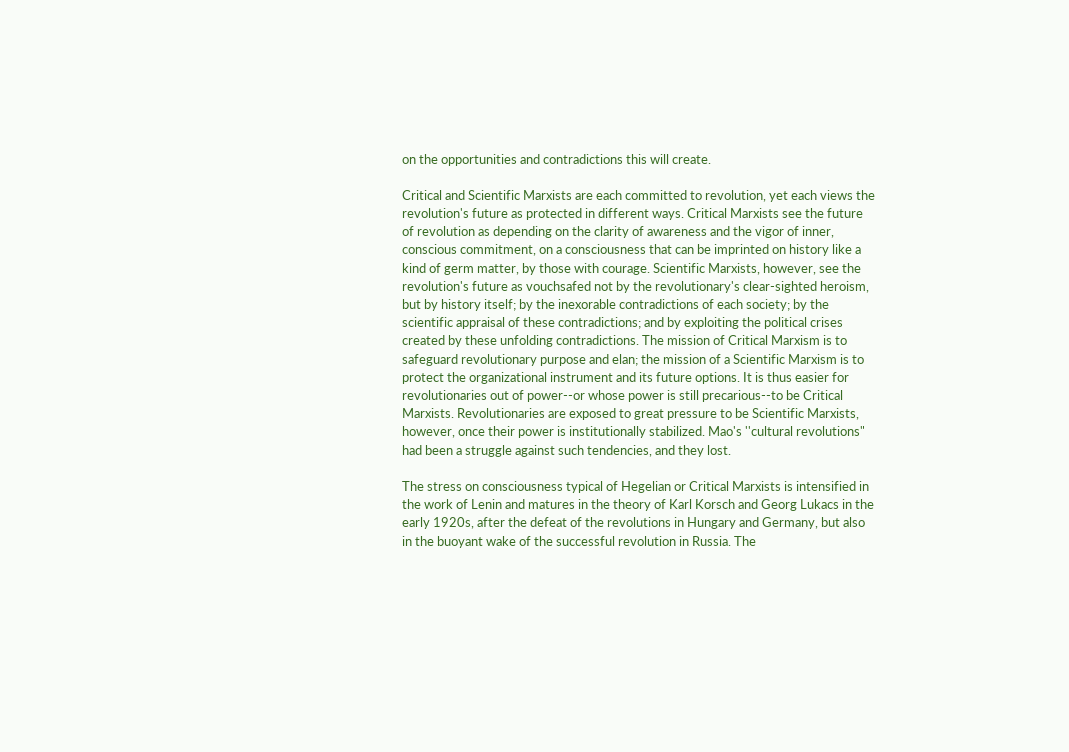on the opportunities and contradictions this will create.

Critical and Scientific Marxists are each committed to revolution, yet each views the revolution's future as protected in different ways. Critical Marxists see the future of revolution as depending on the clarity of awareness and the vigor of inner, conscious commitment, on a consciousness that can be imprinted on history like a kind of germ matter, by those with courage. Scientific Marxists, however, see the revolution's future as vouchsafed not by the revolutionary's clear-sighted heroism, but by history itself; by the inexorable contradictions of each society; by the scientific appraisal of these contradictions; and by exploiting the political crises created by these unfolding contradictions. The mission of Critical Marxism is to safeguard revolutionary purpose and elan; the mission of a Scientific Marxism is to protect the organizational instrument and its future options. It is thus easier for revolutionaries out of power--or whose power is still precarious--to be Critical Marxists. Revolutionaries are exposed to great pressure to be Scientific Marxists, however, once their power is institutionally stabilized. Mao's ''cultural revolutions" had been a struggle against such tendencies, and they lost.

The stress on consciousness typical of Hegelian or Critical Marxists is intensified in the work of Lenin and matures in the theory of Karl Korsch and Georg Lukacs in the early 1920s, after the defeat of the revolutions in Hungary and Germany, but also in the buoyant wake of the successful revolution in Russia. The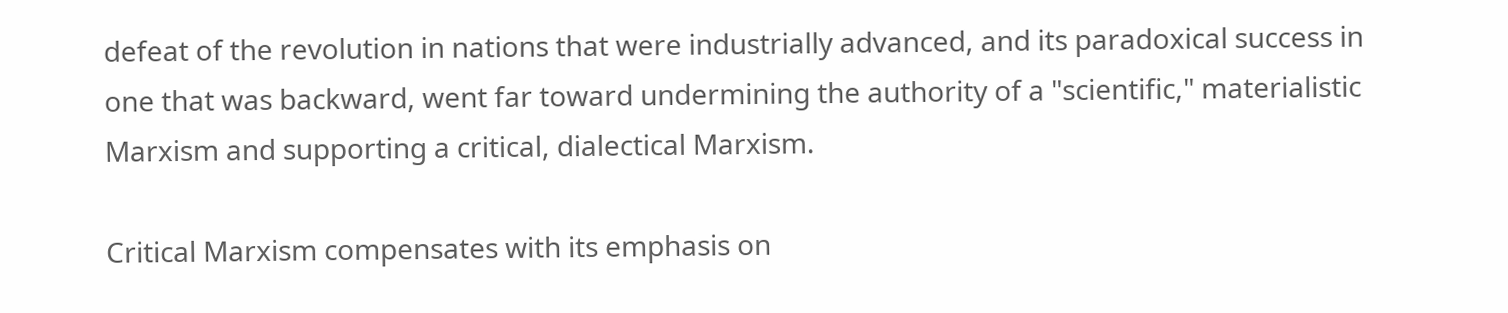defeat of the revolution in nations that were industrially advanced, and its paradoxical success in one that was backward, went far toward undermining the authority of a "scientific," materialistic Marxism and supporting a critical, dialectical Marxism.

Critical Marxism compensates with its emphasis on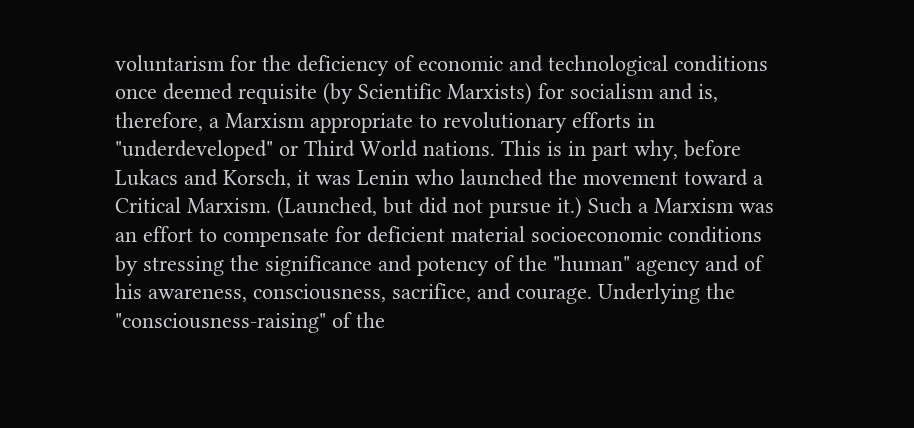voluntarism for the deficiency of economic and technological conditions once deemed requisite (by Scientific Marxists) for socialism and is, therefore, a Marxism appropriate to revolutionary efforts in "underdeveloped" or Third World nations. This is in part why, before Lukacs and Korsch, it was Lenin who launched the movement toward a Critical Marxism. (Launched, but did not pursue it.) Such a Marxism was an effort to compensate for deficient material socioeconomic conditions by stressing the significance and potency of the "human" agency and of his awareness, consciousness, sacrifice, and courage. Underlying the "consciousness-raising" of the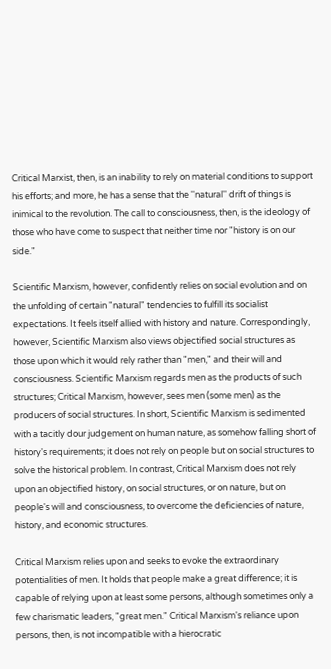Critical Marxist, then, is an inability to rely on material conditions to support his efforts; and more, he has a sense that the ''natural'' drift of things is inimical to the revolution. The call to consciousness, then, is the ideology of those who have come to suspect that neither time nor "history is on our side."

Scientific Marxism, however, confidently relies on social evolution and on the unfolding of certain "natural" tendencies to fulfill its socialist expectations. It feels itself allied with history and nature. Correspondingly, however, Scientific Marxism also views objectified social structures as those upon which it would rely rather than "men," and their will and consciousness. Scientific Marxism regards men as the products of such structures; Critical Marxism, however, sees men (some men) as the producers of social structures. In short, Scientific Marxism is sedimented with a tacitly dour judgement on human nature, as somehow falling short of history's requirements; it does not rely on people but on social structures to solve the historical problem. In contrast, Critical Marxism does not rely upon an objectified history, on social structures, or on nature, but on people's will and consciousness, to overcome the deficiencies of nature, history, and economic structures.

Critical Marxism relies upon and seeks to evoke the extraordinary potentialities of men. It holds that people make a great difference; it is capable of relying upon at least some persons, although sometimes only a few charismatic leaders, "great men." Critical Marxism's reliance upon persons, then, is not incompatible with a hierocratic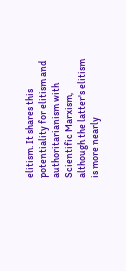elitism. It shares this potentiality for elitism and authoritarianism with Scientific Marxism, although the latter's elitism is more nearly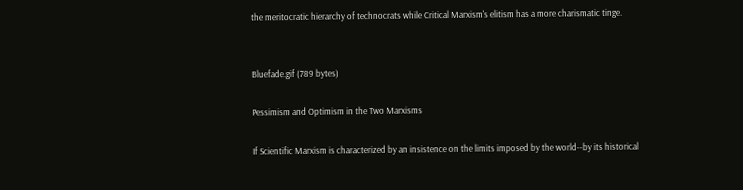the meritocratic hierarchy of technocrats while Critical Marxism's elitism has a more charismatic tinge.


Bluefade.gif (789 bytes)

Pessimism and Optimism in the Two Marxisms

If Scientific Marxism is characterized by an insistence on the limits imposed by the world--by its historical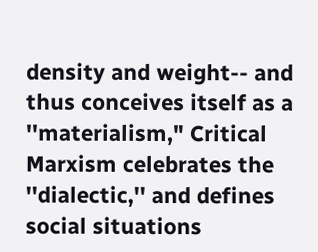density and weight-- and thus conceives itself as a ''materialism," Critical Marxism celebrates the ''dialectic,'' and defines social situations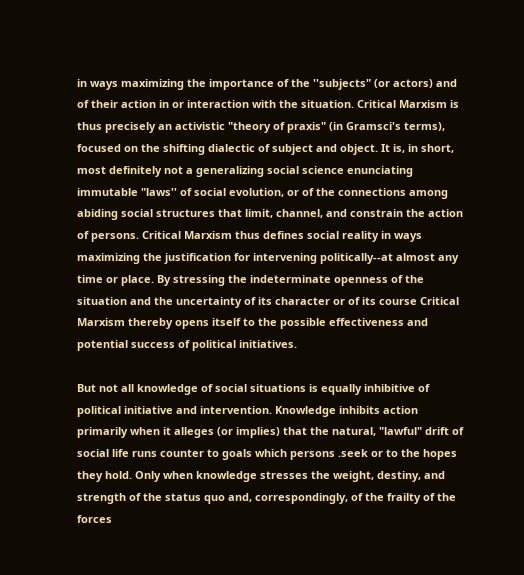in ways maximizing the importance of the ''subjects" (or actors) and of their action in or interaction with the situation. Critical Marxism is thus precisely an activistic "theory of praxis" (in Gramsci's terms), focused on the shifting dialectic of subject and object. It is, in short, most definitely not a generalizing social science enunciating immutable "laws'' of social evolution, or of the connections among abiding social structures that limit, channel, and constrain the action of persons. Critical Marxism thus defines social reality in ways maximizing the justification for intervening politically--at almost any time or place. By stressing the indeterminate openness of the situation and the uncertainty of its character or of its course Critical Marxism thereby opens itself to the possible effectiveness and potential success of political initiatives.

But not all knowledge of social situations is equally inhibitive of political initiative and intervention. Knowledge inhibits action primarily when it alleges (or implies) that the natural, "lawful" drift of social life runs counter to goals which persons .seek or to the hopes they hold. Only when knowledge stresses the weight, destiny, and strength of the status quo and, correspondingly, of the frailty of the forces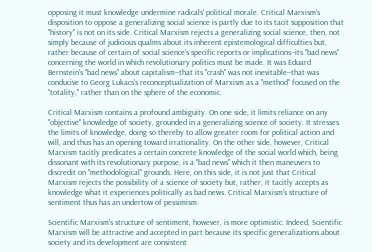opposing it must knowledge undermine radicals' political morale. Critical Marxism's disposition to oppose a generalizing social science is partly due to its tacit supposition that ''history'' is not on its side. Critical Marxism rejects a generalizing social science, then, not simply because of judicious qualms about its inherent epistemological difficulties but, rather because of certain of social science's specific reports or implications--its "bad news" concerning the world in which revolutionary politics must be made. It was Eduard Bernstein's "bad news" about capitalism--that its "crash'' was not inevitable--that was conducive to Georg Lukacs's reconceptualization of Marxism as a "method" focused on the "totality," rather than on the sphere of the economic.

Critical Marxism contains a profound ambiguity. On one side, it limits reliance on any "objective" knowledge of society, grounded in a generalizing science of society. It stresses the limits of knowledge, doing so thereby to allow greater room for political action and will, and thus has an opening toward irrationality. On the other side, however, Critical Marxism tacitly predicates a certain concrete knowledge of the social world which, being dissonant with its revolutionary purpose, is a "bad news" which it then maneuvers to discredit on ''methodological" grounds. Here, on this side, it is not just that Critical Marxism rejects the possibility of a science of society but, rather, it tacitly accepts as knowledge what it experiences politically as bad news. Critical Marxism's structure of sentiment thus has an undertow of pessimism.

Scientific Marxism's structure of sentiment, however, is more optimistic. Indeed, Scientific Marxism will be attractive and accepted in part because its specific generalizations about society and its development are consistent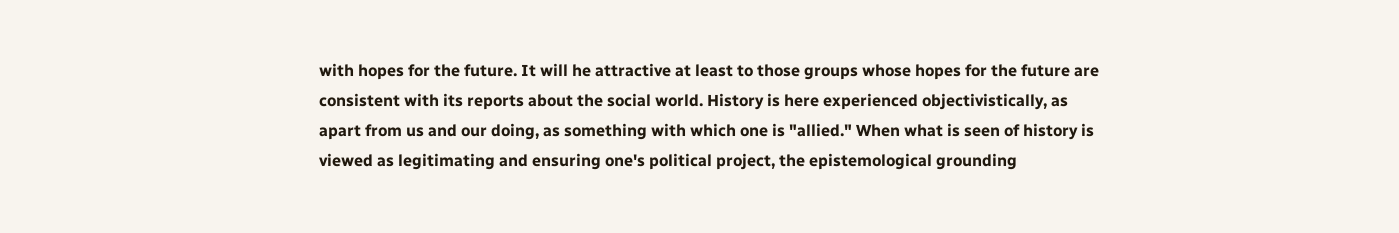with hopes for the future. It will he attractive at least to those groups whose hopes for the future are consistent with its reports about the social world. History is here experienced objectivistically, as apart from us and our doing, as something with which one is "allied." When what is seen of history is viewed as legitimating and ensuring one's political project, the epistemological grounding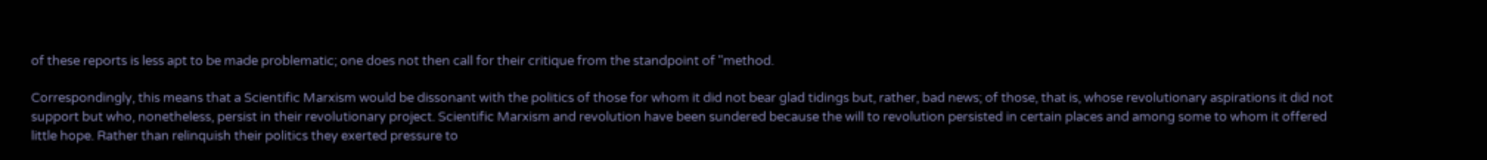of these reports is less apt to be made problematic; one does not then call for their critique from the standpoint of "method.

Correspondingly, this means that a Scientific Marxism would be dissonant with the politics of those for whom it did not bear glad tidings but, rather, bad news; of those, that is, whose revolutionary aspirations it did not support but who, nonetheless, persist in their revolutionary project. Scientific Marxism and revolution have been sundered because the will to revolution persisted in certain places and among some to whom it offered little hope. Rather than relinquish their politics they exerted pressure to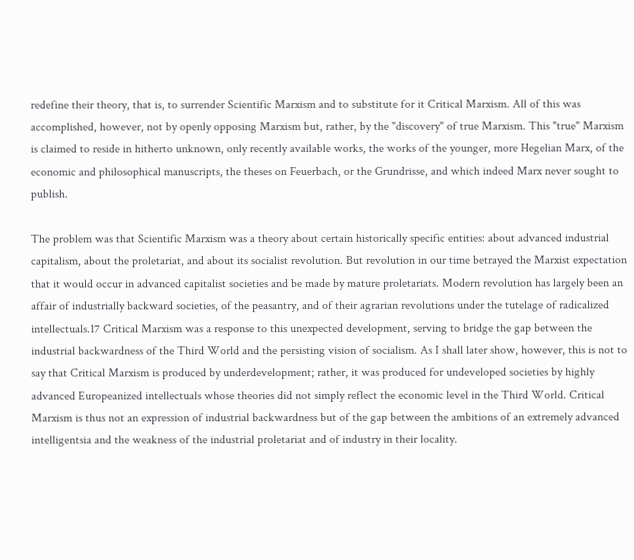redefine their theory, that is, to surrender Scientific Marxism and to substitute for it Critical Marxism. All of this was accomplished, however, not by openly opposing Marxism but, rather, by the "discovery" of true Marxism. This "true" Marxism is claimed to reside in hitherto unknown, only recently available works, the works of the younger, more Hegelian Marx, of the economic and philosophical manuscripts, the theses on Feuerbach, or the Grundrisse, and which indeed Marx never sought to publish.

The problem was that Scientific Marxism was a theory about certain historically specific entities: about advanced industrial capitalism, about the proletariat, and about its socialist revolution. But revolution in our time betrayed the Marxist expectation that it would occur in advanced capitalist societies and be made by mature proletariats. Modern revolution has largely been an affair of industrially backward societies, of the peasantry, and of their agrarian revolutions under the tutelage of radicalized intellectuals.17 Critical Marxism was a response to this unexpected development, serving to bridge the gap between the industrial backwardness of the Third World and the persisting vision of socialism. As I shall later show, however, this is not to say that Critical Marxism is produced by underdevelopment; rather, it was produced for undeveloped societies by highly advanced Europeanized intellectuals whose theories did not simply reflect the economic level in the Third World. Critical Marxism is thus not an expression of industrial backwardness but of the gap between the ambitions of an extremely advanced intelligentsia and the weakness of the industrial proletariat and of industry in their locality.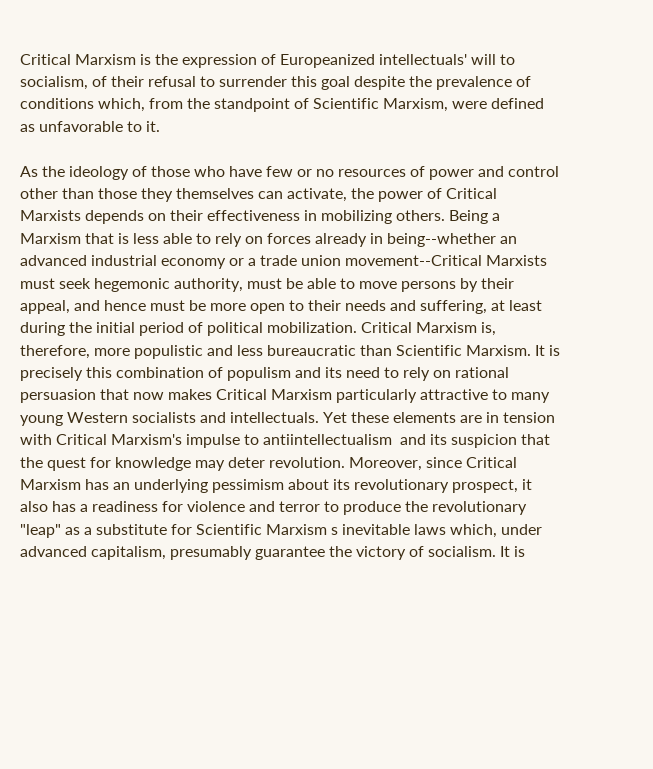Critical Marxism is the expression of Europeanized intellectuals' will to socialism, of their refusal to surrender this goal despite the prevalence of conditions which, from the standpoint of Scientific Marxism, were defined as unfavorable to it.

As the ideology of those who have few or no resources of power and control other than those they themselves can activate, the power of Critical Marxists depends on their effectiveness in mobilizing others. Being a Marxism that is less able to rely on forces already in being--whether an advanced industrial economy or a trade union movement--Critical Marxists must seek hegemonic authority, must be able to move persons by their appeal, and hence must be more open to their needs and suffering, at least during the initial period of political mobilization. Critical Marxism is, therefore, more populistic and less bureaucratic than Scientific Marxism. It is precisely this combination of populism and its need to rely on rational persuasion that now makes Critical Marxism particularly attractive to many young Western socialists and intellectuals. Yet these elements are in tension with Critical Marxism's impulse to antiintellectualism  and its suspicion that the quest for knowledge may deter revolution. Moreover, since Critical Marxism has an underlying pessimism about its revolutionary prospect, it also has a readiness for violence and terror to produce the revolutionary "leap" as a substitute for Scientific Marxism s inevitable laws which, under advanced capitalism, presumably guarantee the victory of socialism. It is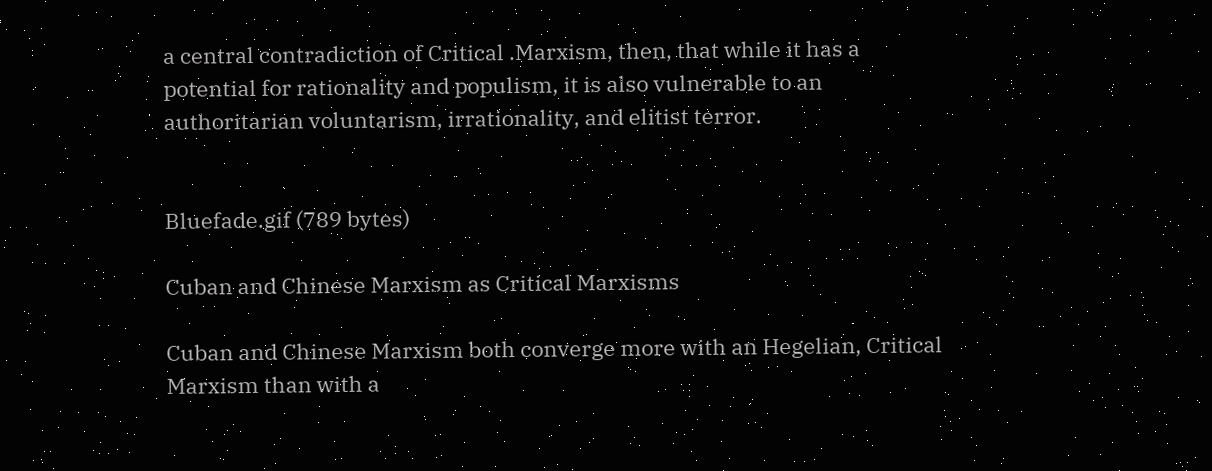a central contradiction of Critical .Marxism, then, that while it has a potential for rationality and populism, it is also vulnerable to an authoritarian voluntarism, irrationality, and elitist terror.


Bluefade.gif (789 bytes)

Cuban and Chinese Marxism as Critical Marxisms

Cuban and Chinese Marxism both converge more with an Hegelian, Critical Marxism than with a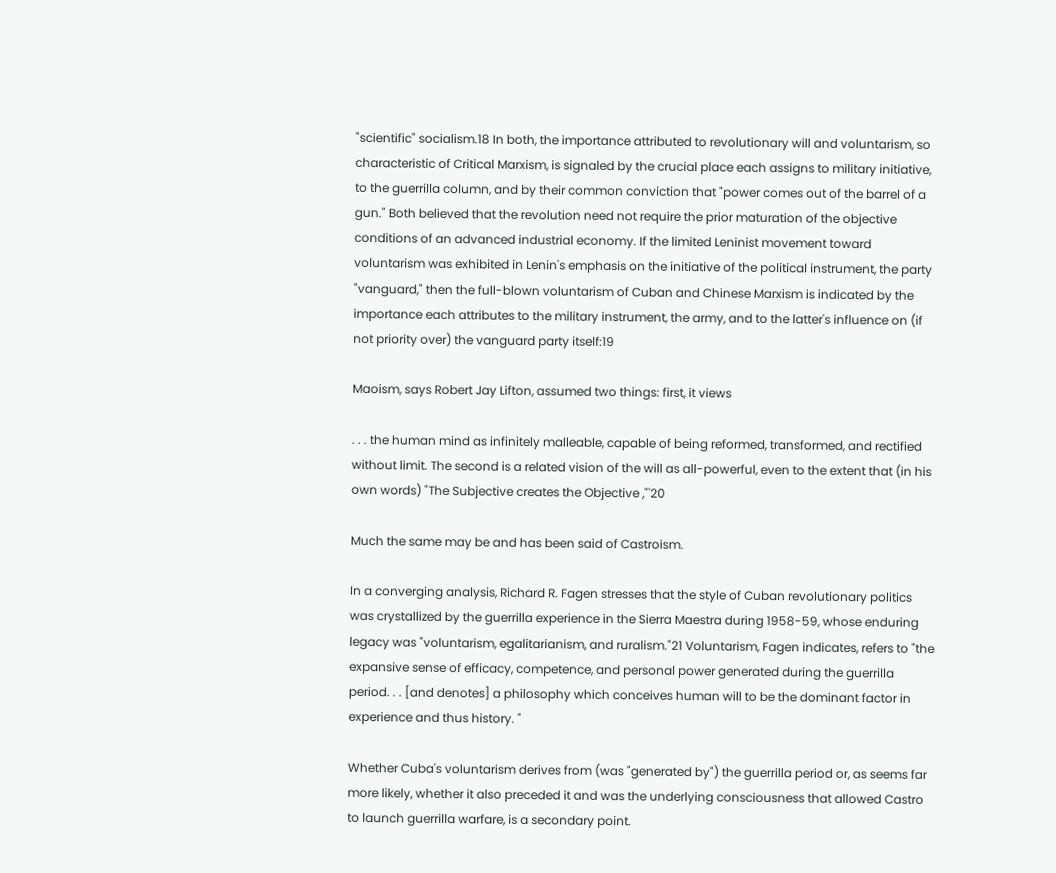"scientific" socialism.18 In both, the importance attributed to revolutionary will and voluntarism, so characteristic of Critical Marxism, is signaled by the crucial place each assigns to military initiative, to the guerrilla column, and by their common conviction that "power comes out of the barrel of a gun." Both believed that the revolution need not require the prior maturation of the objective conditions of an advanced industrial economy. If the limited Leninist movement toward voluntarism was exhibited in Lenin's emphasis on the initiative of the political instrument, the party "vanguard," then the full-blown voluntarism of Cuban and Chinese Marxism is indicated by the importance each attributes to the military instrument, the army, and to the latter's influence on (if not priority over) the vanguard party itself:19

Maoism, says Robert Jay Lifton, assumed two things: first, it views

. . . the human mind as infinitely malleable, capable of being reformed, transformed, and rectified without limit. The second is a related vision of the will as all-powerful, even to the extent that (in his own words) "The Subjective creates the Objective ,"'20

Much the same may be and has been said of Castroism.

In a converging analysis, Richard R. Fagen stresses that the style of Cuban revolutionary politics was crystallized by the guerrilla experience in the Sierra Maestra during 1958-59, whose enduring legacy was "voluntarism, egalitarianism, and ruralism."21 Voluntarism, Fagen indicates, refers to "the expansive sense of efficacy, competence, and personal power generated during the guerrilla period. . . [and denotes] a philosophy which conceives human will to be the dominant factor in experience and thus history. "

Whether Cuba's voluntarism derives from (was "generated by") the guerrilla period or, as seems far more likely, whether it also preceded it and was the underlying consciousness that allowed Castro to launch guerrilla warfare, is a secondary point.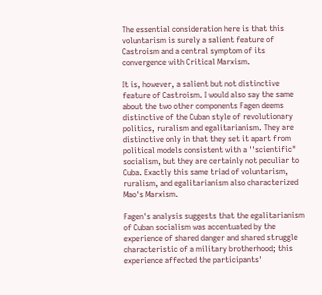The essential consideration here is that this voluntarism is surely a salient feature of Castroism and a central symptom of its convergence with Critical Marxism.

It is, however, a salient but not distinctive feature of Castroism. I would also say the same about the two other components Fagen deems distinctive of the Cuban style of revolutionary politics, ruralism and egalitarianism. They are distinctive only in that they set it apart from political models consistent with a ''scientific" socialism, but they are certainly not peculiar to Cuba. Exactly this same triad of voluntarism, ruralism, and egalitarianism also characterized Mao's Marxism.

Fagen's analysis suggests that the egalitarianism of Cuban socialism was accentuated by the experience of shared danger and shared struggle characteristic of a military brotherhood; this experience affected the participants'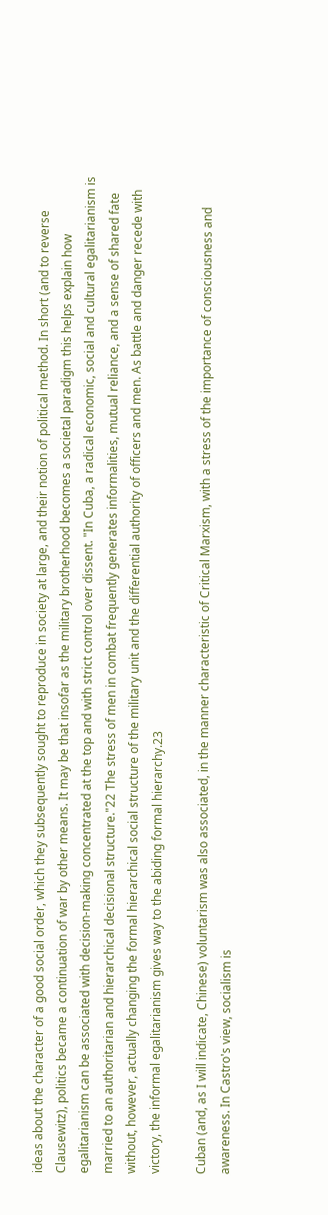ideas about the character of a good social order, which they subsequently sought to reproduce in society at large, and their notion of political method. In short (and to reverse Clausewitz), politics became a continuation of war by other means. It may be that insofar as the military brotherhood becomes a societal paradigm this helps explain how egalitarianism can be associated with decision-making concentrated at the top and with strict control over dissent. "In Cuba, a radical economic, social and cultural egalitarianism is married to an authoritarian and hierarchical decisional structure."22 The stress of men in combat frequently generates informalities, mutual reliance, and a sense of shared fate without, however, actually changing the formal hierarchical social structure of the military unit and the differential authority of officers and men. As battle and danger recede with victory, the informal egalitarianism gives way to the abiding formal hierarchy.23

Cuban (and, as I will indicate, Chinese) voluntarism was also associated, in the manner characteristic of Critical Marxism, with a stress of the importance of consciousness and awareness. In Castro's view, socialism is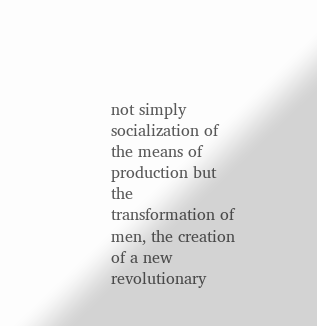not simply socialization of the means of production but the transformation of men, the creation of a new revolutionary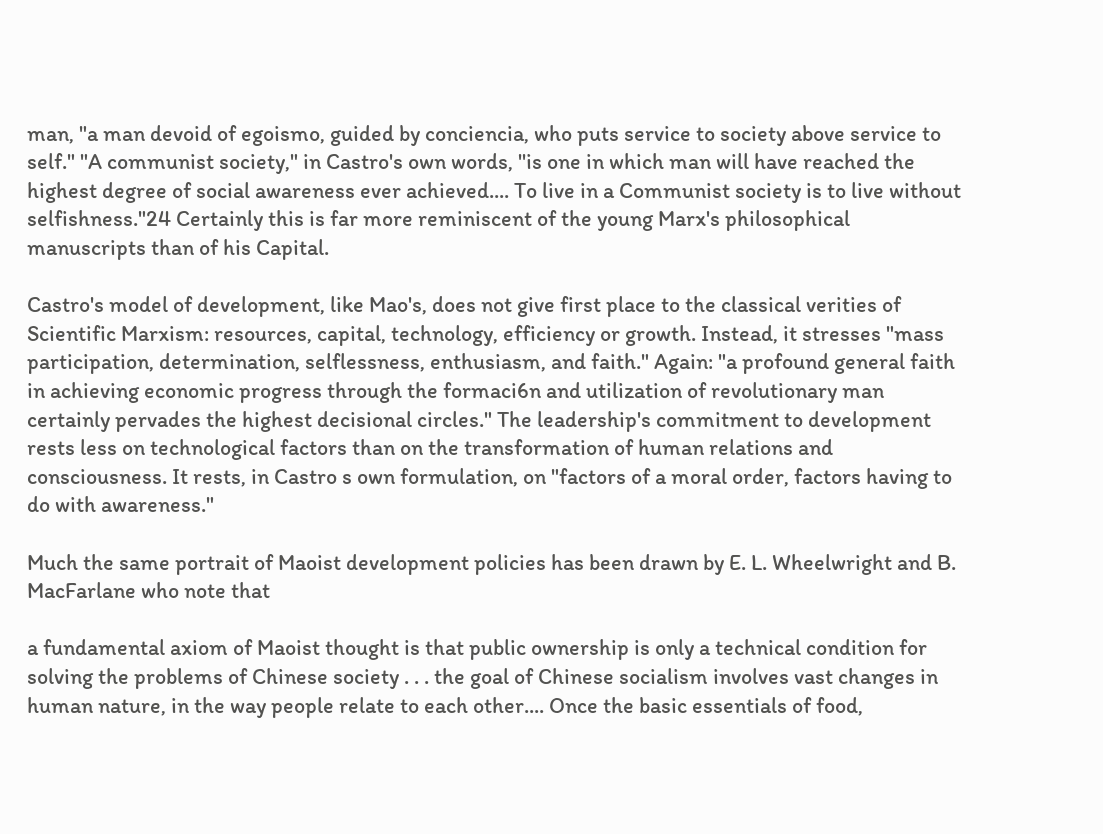man, "a man devoid of egoismo, guided by conciencia, who puts service to society above service to self." "A communist society," in Castro's own words, ''is one in which man will have reached the highest degree of social awareness ever achieved.... To live in a Communist society is to live without selfishness."24 Certainly this is far more reminiscent of the young Marx's philosophical manuscripts than of his Capital.

Castro's model of development, like Mao's, does not give first place to the classical verities of Scientific Marxism: resources, capital, technology, efficiency or growth. Instead, it stresses "mass participation, determination, selflessness, enthusiasm, and faith." Again: "a profound general faith in achieving economic progress through the formaci6n and utilization of revolutionary man certainly pervades the highest decisional circles." The leadership's commitment to development rests less on technological factors than on the transformation of human relations and consciousness. It rests, in Castro s own formulation, on "factors of a moral order, factors having to do with awareness."

Much the same portrait of Maoist development policies has been drawn by E. L. Wheelwright and B. MacFarlane who note that

a fundamental axiom of Maoist thought is that public ownership is only a technical condition for solving the problems of Chinese society . . . the goal of Chinese socialism involves vast changes in human nature, in the way people relate to each other.... Once the basic essentials of food,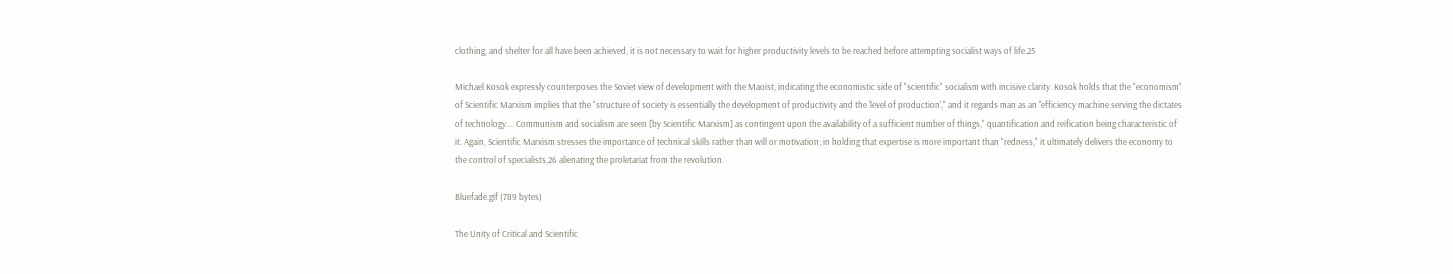clothing, and shelter for all have been achieved, it is not necessary to wait for higher productivity levels to be reached before attempting socialist ways of life.25

Michael Kosok expressly counterposes the Soviet view of development with the Maoist, indicating the economistic side of "scientific" socialism with incisive clarity. Kosok holds that the "economism" of Scientific Marxism implies that the "structure of society is essentially the development of productivity and the 'level of production'," and it regards man as an ''efficiency machine serving the dictates of technology.... Communism and socialism are seen [by Scientific Marxism] as contingent upon the availability of a sufficient number of things," quantification and reification being characteristic of it. Again, Scientific Marxism stresses the importance of technical skills rather than will or motivation; in holding that expertise is more important than "redness," it ultimately delivers the economy to the control of specialists,26 alienating the proletariat from the revolution.

Bluefade.gif (789 bytes)

The Unity of Critical and Scientific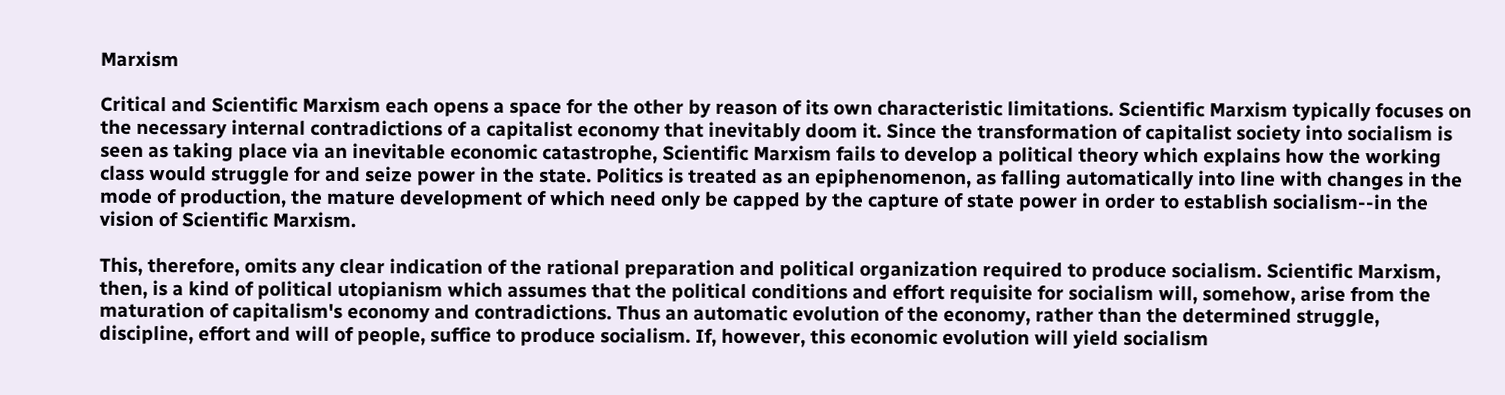Marxism

Critical and Scientific Marxism each opens a space for the other by reason of its own characteristic limitations. Scientific Marxism typically focuses on the necessary internal contradictions of a capitalist economy that inevitably doom it. Since the transformation of capitalist society into socialism is seen as taking place via an inevitable economic catastrophe, Scientific Marxism fails to develop a political theory which explains how the working class would struggle for and seize power in the state. Politics is treated as an epiphenomenon, as falling automatically into line with changes in the mode of production, the mature development of which need only be capped by the capture of state power in order to establish socialism--in the vision of Scientific Marxism.

This, therefore, omits any clear indication of the rational preparation and political organization required to produce socialism. Scientific Marxism, then, is a kind of political utopianism which assumes that the political conditions and effort requisite for socialism will, somehow, arise from the maturation of capitalism's economy and contradictions. Thus an automatic evolution of the economy, rather than the determined struggle, discipline, effort and will of people, suffice to produce socialism. If, however, this economic evolution will yield socialism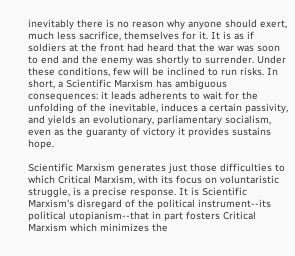inevitably there is no reason why anyone should exert, much less sacrifice, themselves for it. It is as if soldiers at the front had heard that the war was soon to end and the enemy was shortly to surrender. Under these conditions, few will be inclined to run risks. In short, a Scientific Marxism has ambiguous consequences: it leads adherents to wait for the unfolding of the inevitable, induces a certain passivity, and yields an evolutionary, parliamentary socialism, even as the guaranty of victory it provides sustains hope.

Scientific Marxism generates just those difficulties to which Critical Marxism, with its focus on voluntaristic struggle, is a precise response. It is Scientific Marxism's disregard of the political instrument--its political utopianism--that in part fosters Critical Marxism which minimizes the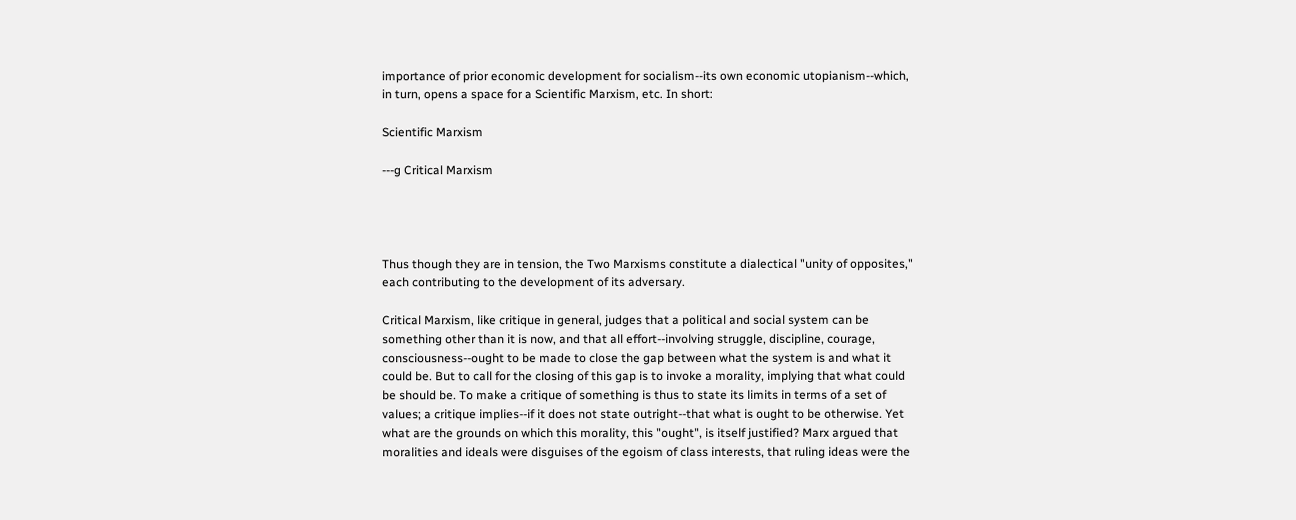importance of prior economic development for socialism--its own economic utopianism--which, in turn, opens a space for a Scientific Marxism, etc. In short:

Scientific Marxism

---g Critical Marxism




Thus though they are in tension, the Two Marxisms constitute a dialectical "unity of opposites," each contributing to the development of its adversary.

Critical Marxism, like critique in general, judges that a political and social system can be something other than it is now, and that all effort--involving struggle, discipline, courage, consciousness--ought to be made to close the gap between what the system is and what it could be. But to call for the closing of this gap is to invoke a morality, implying that what could be should be. To make a critique of something is thus to state its limits in terms of a set of values; a critique implies--if it does not state outright--that what is ought to be otherwise. Yet what are the grounds on which this morality, this "ought", is itself justified? Marx argued that moralities and ideals were disguises of the egoism of class interests, that ruling ideas were the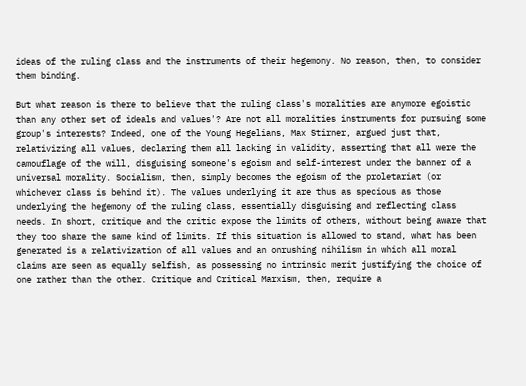ideas of the ruling class and the instruments of their hegemony. No reason, then, to consider them binding.

But what reason is there to believe that the ruling class's moralities are anymore egoistic than any other set of ideals and values'? Are not all moralities instruments for pursuing some group's interests? Indeed, one of the Young Hegelians, Max Stirner, argued just that, relativizing all values, declaring them all lacking in validity, asserting that all were the camouflage of the will, disguising someone's egoism and self-interest under the banner of a universal morality. Socialism, then, simply becomes the egoism of the proletariat (or whichever class is behind it). The values underlying it are thus as specious as those underlying the hegemony of the ruling class, essentially disguising and reflecting class needs. In short, critique and the critic expose the limits of others, without being aware that they too share the same kind of limits. If this situation is allowed to stand, what has been generated is a relativization of all values and an onrushing nihilism in which all moral claims are seen as equally selfish, as possessing no intrinsic merit justifying the choice of one rather than the other. Critique and Critical Marxism, then, require a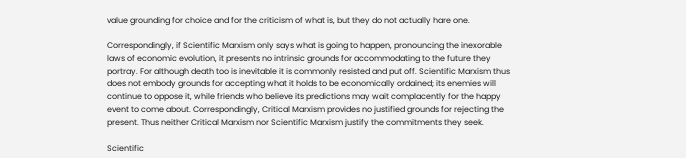value grounding for choice and for the criticism of what is, but they do not actually hare one.

Correspondingly, if Scientific Marxism only says what is going to happen, pronouncing the inexorable laws of economic evolution, it presents no intrinsic grounds for accommodating to the future they portray. For although death too is inevitable it is commonly resisted and put off. Scientific Marxism thus does not embody grounds for accepting what it holds to be economically ordained; its enemies will continue to oppose it, while friends who believe its predictions may wait complacently for the happy event to come about. Correspondingly, Critical Marxism provides no justified grounds for rejecting the present. Thus neither Critical Marxism nor Scientific Marxism justify the commitments they seek.

Scientific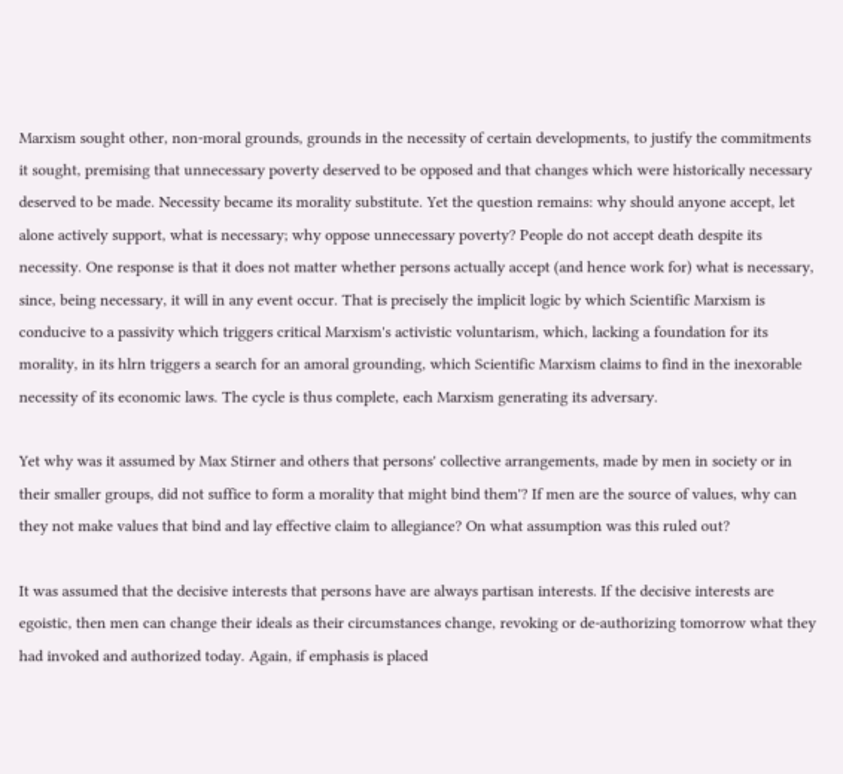Marxism sought other, non-moral grounds, grounds in the necessity of certain developments, to justify the commitments it sought, premising that unnecessary poverty deserved to be opposed and that changes which were historically necessary deserved to be made. Necessity became its morality substitute. Yet the question remains: why should anyone accept, let alone actively support, what is necessary; why oppose unnecessary poverty? People do not accept death despite its necessity. One response is that it does not matter whether persons actually accept (and hence work for) what is necessary, since, being necessary, it will in any event occur. That is precisely the implicit logic by which Scientific Marxism is conducive to a passivity which triggers critical Marxism's activistic voluntarism, which, lacking a foundation for its morality, in its hlrn triggers a search for an amoral grounding, which Scientific Marxism claims to find in the inexorable necessity of its economic laws. The cycle is thus complete, each Marxism generating its adversary.

Yet why was it assumed by Max Stirner and others that persons' collective arrangements, made by men in society or in their smaller groups, did not suffice to form a morality that might bind them'? If men are the source of values, why can they not make values that bind and lay effective claim to allegiance? On what assumption was this ruled out?

It was assumed that the decisive interests that persons have are always partisan interests. If the decisive interests are egoistic, then men can change their ideals as their circumstances change, revoking or de-authorizing tomorrow what they had invoked and authorized today. Again, if emphasis is placed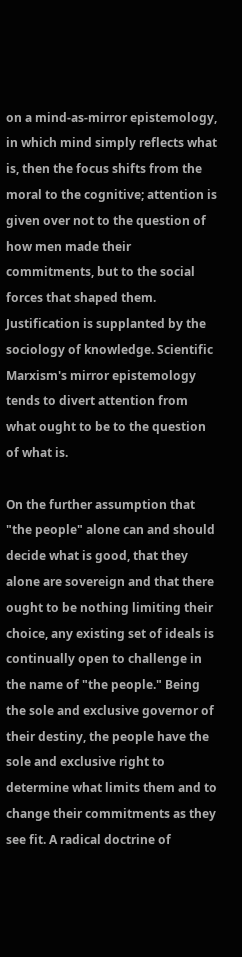on a mind-as-mirror epistemology, in which mind simply reflects what is, then the focus shifts from the moral to the cognitive; attention is given over not to the question of how men made their commitments, but to the social forces that shaped them. Justification is supplanted by the sociology of knowledge. Scientific Marxism's mirror epistemology tends to divert attention from what ought to be to the question of what is.

On the further assumption that "the people" alone can and should decide what is good, that they alone are sovereign and that there ought to be nothing limiting their choice, any existing set of ideals is continually open to challenge in the name of "the people." Being the sole and exclusive governor of their destiny, the people have the sole and exclusive right to determine what limits them and to change their commitments as they see fit. A radical doctrine of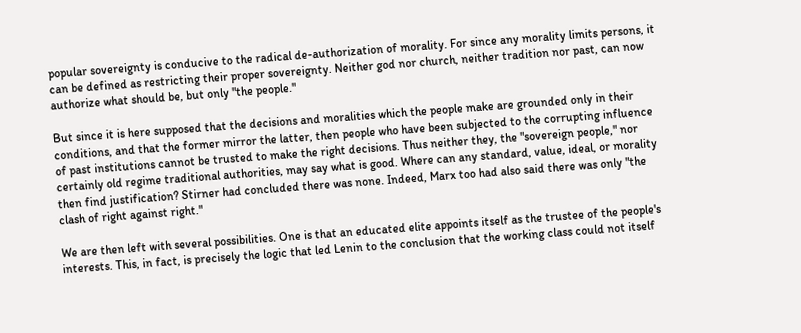popular sovereignty is conducive to the radical de-authorization of morality. For since any morality limits persons, it can be defined as restricting their proper sovereignty. Neither god nor church, neither tradition nor past, can now authorize what should be, but only "the people."

But since it is here supposed that the decisions and moralities which the people make are grounded only in their conditions, and that the former mirror the latter, then people who have been subjected to the corrupting influence of past institutions cannot be trusted to make the right decisions. Thus neither they, the "sovereign people," nor certainly old regime traditional authorities, may say what is good. Where can any standard, value, ideal, or morality then find justification? Stirner had concluded there was none. Indeed, Marx too had also said there was only "the clash of right against right."

We are then left with several possibilities. One is that an educated elite appoints itself as the trustee of the people's interests. This, in fact, is precisely the logic that led Lenin to the conclusion that the working class could not itself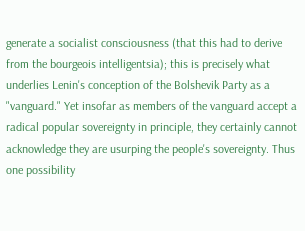generate a socialist consciousness (that this had to derive from the bourgeois intelligentsia); this is precisely what underlies Lenin's conception of the Bolshevik Party as a "vanguard." Yet insofar as members of the vanguard accept a radical popular sovereignty in principle, they certainly cannot acknowledge they are usurping the people's sovereignty. Thus one possibility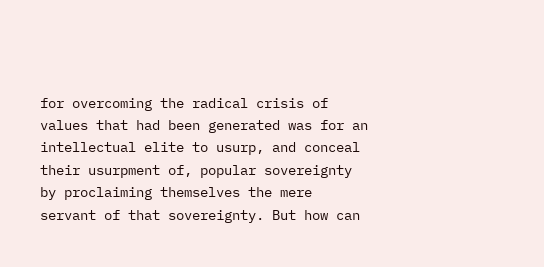for overcoming the radical crisis of values that had been generated was for an intellectual elite to usurp, and conceal their usurpment of, popular sovereignty by proclaiming themselves the mere servant of that sovereignty. But how can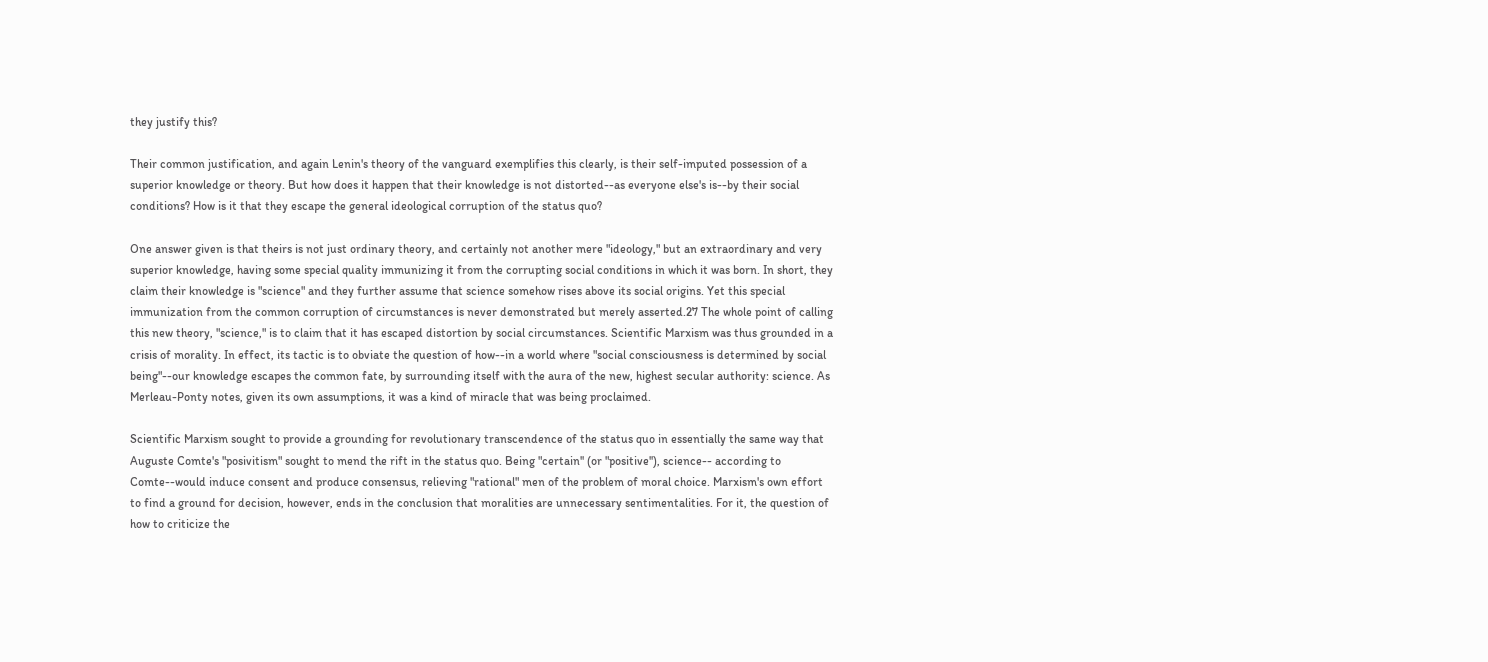they justify this?

Their common justification, and again Lenin's theory of the vanguard exemplifies this clearly, is their self-imputed possession of a superior knowledge or theory. But how does it happen that their knowledge is not distorted--as everyone else's is--by their social conditions? How is it that they escape the general ideological corruption of the status quo?

One answer given is that theirs is not just ordinary theory, and certainly not another mere "ideology," but an extraordinary and very superior knowledge, having some special quality immunizing it from the corrupting social conditions in which it was born. In short, they claim their knowledge is "science" and they further assume that science somehow rises above its social origins. Yet this special immunization from the common corruption of circumstances is never demonstrated but merely asserted.27 The whole point of calling this new theory, "science," is to claim that it has escaped distortion by social circumstances. Scientific Marxism was thus grounded in a crisis of morality. In effect, its tactic is to obviate the question of how--in a world where "social consciousness is determined by social being"--our knowledge escapes the common fate, by surrounding itself with the aura of the new, highest secular authority: science. As Merleau-Ponty notes, given its own assumptions, it was a kind of miracle that was being proclaimed.

Scientific Marxism sought to provide a grounding for revolutionary transcendence of the status quo in essentially the same way that Auguste Comte's "posivitism" sought to mend the rift in the status quo. Being "certain'' (or "positive''), science-- according to Comte--would induce consent and produce consensus, relieving "rational" men of the problem of moral choice. Marxism's own effort to find a ground for decision, however, ends in the conclusion that moralities are unnecessary sentimentalities. For it, the question of how to criticize the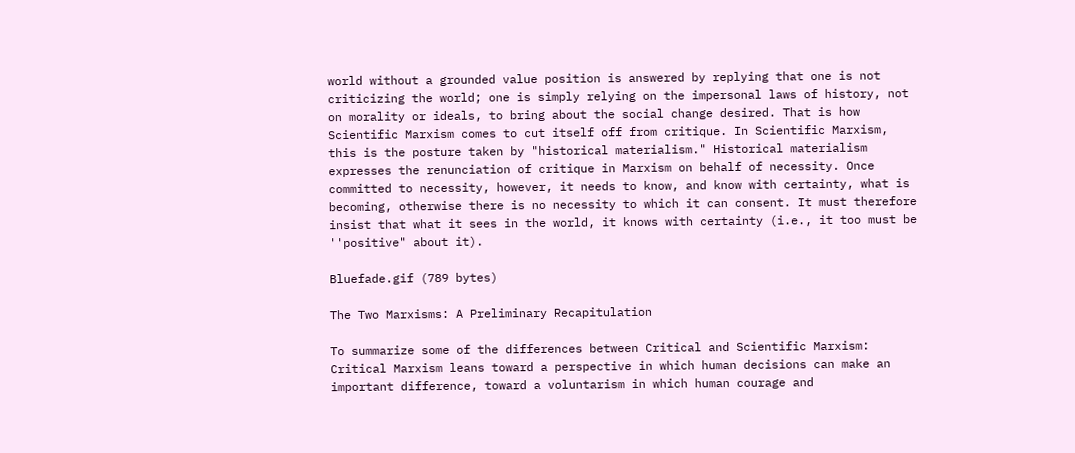world without a grounded value position is answered by replying that one is not criticizing the world; one is simply relying on the impersonal laws of history, not on morality or ideals, to bring about the social change desired. That is how Scientific Marxism comes to cut itself off from critique. In Scientific Marxism, this is the posture taken by "historical materialism." Historical materialism expresses the renunciation of critique in Marxism on behalf of necessity. Once committed to necessity, however, it needs to know, and know with certainty, what is becoming, otherwise there is no necessity to which it can consent. It must therefore insist that what it sees in the world, it knows with certainty (i.e., it too must be ''positive" about it).

Bluefade.gif (789 bytes)

The Two Marxisms: A Preliminary Recapitulation

To summarize some of the differences between Critical and Scientific Marxism: Critical Marxism leans toward a perspective in which human decisions can make an important difference, toward a voluntarism in which human courage and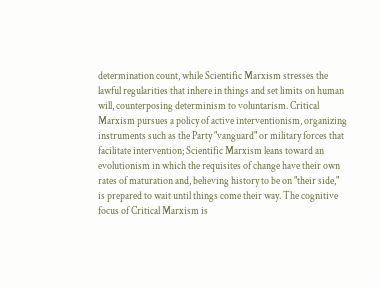determination count, while Scientific Marxism stresses the lawful regularities that inhere in things and set limits on human will, counterposing determinism to voluntarism. Critical Marxism pursues a policy of active interventionism, organizing instruments such as the Party "vanguard" or military forces that facilitate intervention; Scientific Marxism leans toward an evolutionism in which the requisites of change have their own rates of maturation and, believing history to be on "their side," is prepared to wait until things come their way. The cognitive focus of Critical Marxism is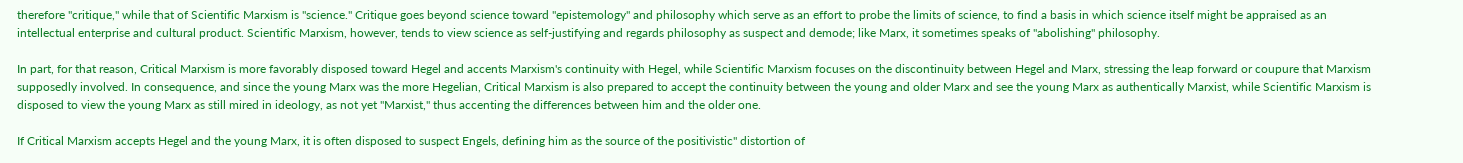therefore "critique," while that of Scientific Marxism is "science." Critique goes beyond science toward "epistemology" and philosophy which serve as an effort to probe the limits of science, to find a basis in which science itself might be appraised as an intellectual enterprise and cultural product. Scientific Marxism, however, tends to view science as self-justifying and regards philosophy as suspect and demode; like Marx, it sometimes speaks of "abolishing" philosophy.

In part, for that reason, Critical Marxism is more favorably disposed toward Hegel and accents Marxism's continuity with Hegel, while Scientific Marxism focuses on the discontinuity between Hegel and Marx, stressing the leap forward or coupure that Marxism supposedly involved. In consequence, and since the young Marx was the more Hegelian, Critical Marxism is also prepared to accept the continuity between the young and older Marx and see the young Marx as authentically Marxist, while Scientific Marxism is disposed to view the young Marx as still mired in ideology, as not yet "Marxist," thus accenting the differences between him and the older one.

If Critical Marxism accepts Hegel and the young Marx, it is often disposed to suspect Engels, defining him as the source of the positivistic" distortion of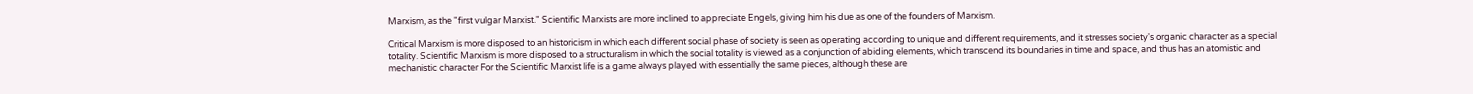Marxism, as the "first vulgar Marxist." Scientific Marxists are more inclined to appreciate Engels, giving him his due as one of the founders of Marxism.

Critical Marxism is more disposed to an historicism in which each different social phase of society is seen as operating according to unique and different requirements, and it stresses society's organic character as a special totality. Scientific Marxism is more disposed to a structuralism in which the social totality is viewed as a conjunction of abiding elements, which transcend its boundaries in time and space, and thus has an atomistic and mechanistic character For the Scientific Marxist life is a game always played with essentially the same pieces, although these are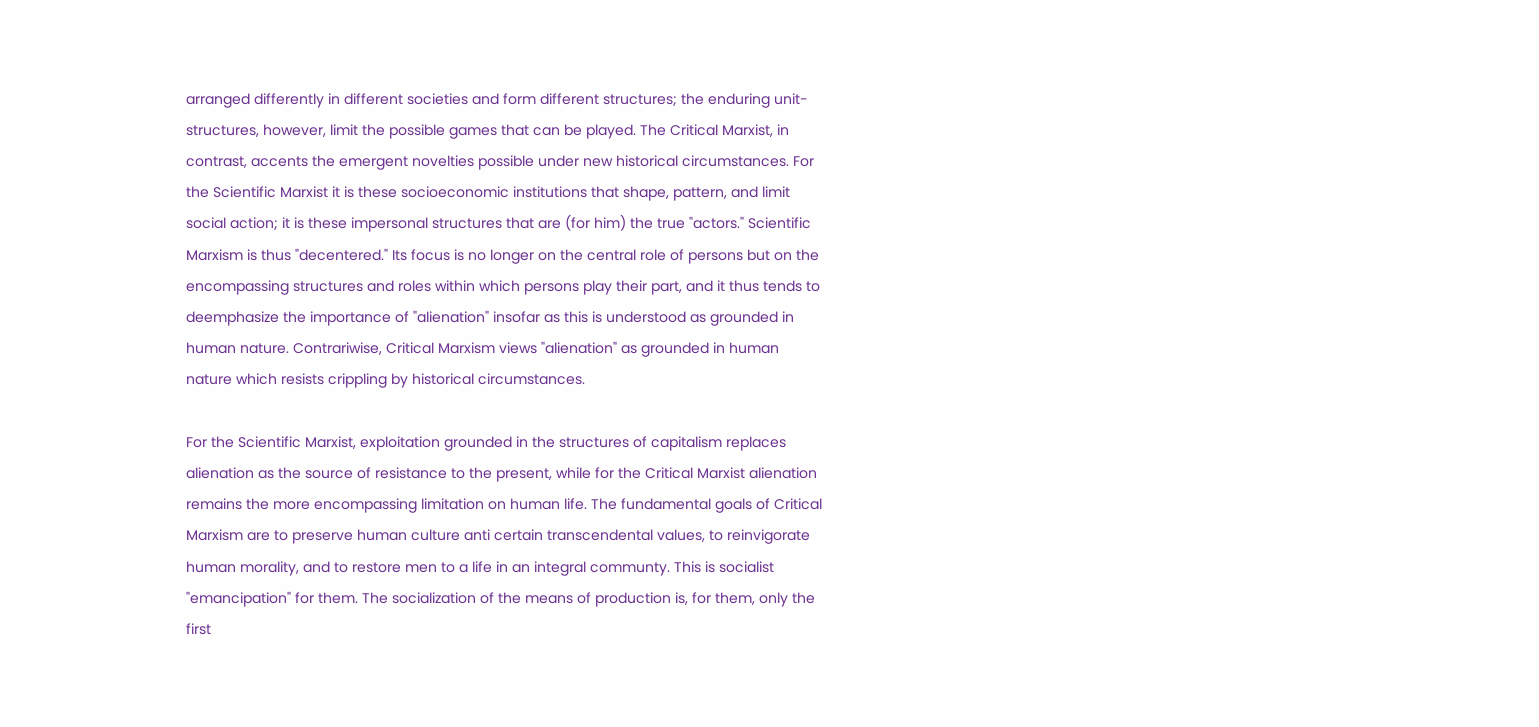arranged differently in different societies and form different structures; the enduring unit-structures, however, limit the possible games that can be played. The Critical Marxist, in contrast, accents the emergent novelties possible under new historical circumstances. For the Scientific Marxist it is these socioeconomic institutions that shape, pattern, and limit social action; it is these impersonal structures that are (for him) the true "actors." Scientific Marxism is thus "decentered." Its focus is no longer on the central role of persons but on the encompassing structures and roles within which persons play their part, and it thus tends to deemphasize the importance of "alienation" insofar as this is understood as grounded in human nature. Contrariwise, Critical Marxism views "alienation" as grounded in human nature which resists crippling by historical circumstances.

For the Scientific Marxist, exploitation grounded in the structures of capitalism replaces alienation as the source of resistance to the present, while for the Critical Marxist alienation remains the more encompassing limitation on human life. The fundamental goals of Critical Marxism are to preserve human culture anti certain transcendental values, to reinvigorate human morality, and to restore men to a life in an integral communty. This is socialist "emancipation" for them. The socialization of the means of production is, for them, only the first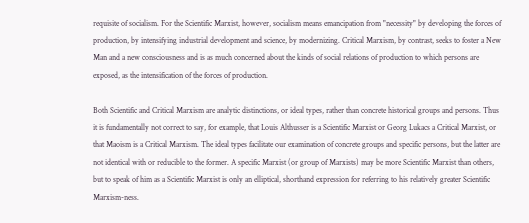requisite of socialism. For the Scientific Marxist, however, socialism means emancipation from "necessity" by developing the forces of production, by intensifying industrial development and science, by modernizing. Critical Marxism, by contrast, seeks to foster a New Man and a new consciousness and is as much concerned about the kinds of social relations of production to which persons are exposed, as the intensification of the forces of production.

Both Scientific and Critical Marxism are analytic distinctions, or ideal types, rather than concrete historical groups and persons. Thus it is fundamentally not correct to say, for example, that Louis Althusser is a Scientific Marxist or Georg Lukacs a Critical Marxist, or that Maoism is a Critical Marxism. The ideal types facilitate our examination of concrete groups and specific persons, but the latter are not identical with or reducible to the former. A specific Marxist (or group of Marxists) may be more Scientific Marxist than others, but to speak of him as a Scientific Marxist is only an elliptical, shorthand expression for referring to his relatively greater Scientific Marxism-ness.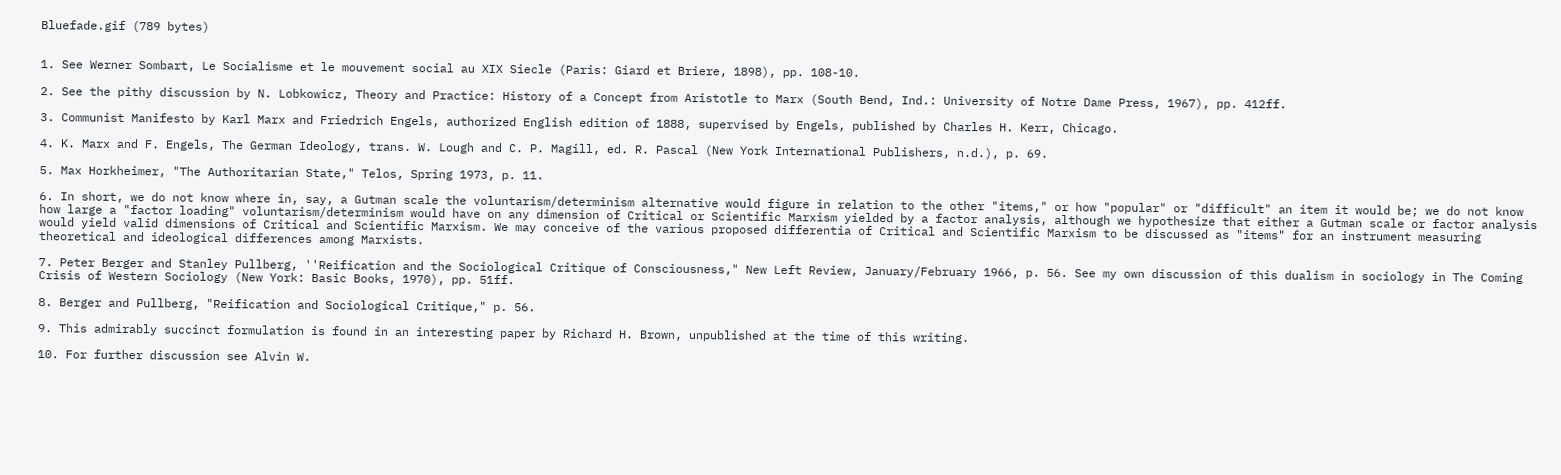Bluefade.gif (789 bytes)


1. See Werner Sombart, Le Socialisme et le mouvement social au XIX Siecle (Paris: Giard et Briere, 1898), pp. 108-10.

2. See the pithy discussion by N. Lobkowicz, Theory and Practice: History of a Concept from Aristotle to Marx (South Bend, Ind.: University of Notre Dame Press, 1967), pp. 412ff.

3. Communist Manifesto by Karl Marx and Friedrich Engels, authorized English edition of 1888, supervised by Engels, published by Charles H. Kerr, Chicago.

4. K. Marx and F. Engels, The German Ideology, trans. W. Lough and C. P. Magill, ed. R. Pascal (New York International Publishers, n.d.), p. 69.

5. Max Horkheimer, "The Authoritarian State," Telos, Spring 1973, p. 11.

6. In short, we do not know where in, say, a Gutman scale the voluntarism/determinism alternative would figure in relation to the other "items," or how "popular" or "difficult" an item it would be; we do not know how large a "factor loading" voluntarism/determinism would have on any dimension of Critical or Scientific Marxism yielded by a factor analysis, although we hypothesize that either a Gutman scale or factor analysis would yield valid dimensions of Critical and Scientific Marxism. We may conceive of the various proposed differentia of Critical and Scientific Marxism to be discussed as "items" for an instrument measuring theoretical and ideological differences among Marxists.

7. Peter Berger and Stanley Pullberg, ''Reification and the Sociological Critique of Consciousness," New Left Review, January/February 1966, p. 56. See my own discussion of this dualism in sociology in The Coming Crisis of Western Sociology (New York: Basic Books, 1970), pp. 51ff.

8. Berger and Pullberg, "Reification and Sociological Critique," p. 56.

9. This admirably succinct formulation is found in an interesting paper by Richard H. Brown, unpublished at the time of this writing.

10. For further discussion see Alvin W.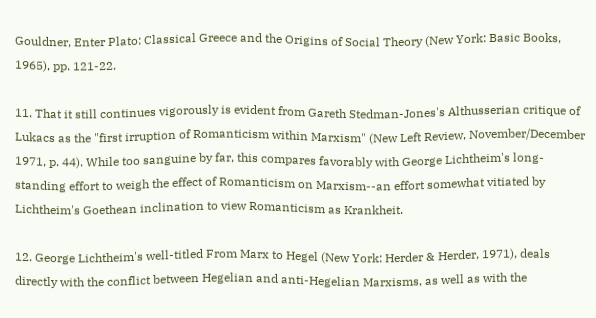Gouldner, Enter Plato: Classical Greece and the Origins of Social Theory (New York: Basic Books, 1965), pp. 121-22.

11. That it still continues vigorously is evident from Gareth Stedman-Jones's Althusserian critique of Lukacs as the "first irruption of Romanticism within Marxism" (New Left Review, November/December 1971, p. 44). While too sanguine by far, this compares favorably with George Lichtheim's long- standing effort to weigh the effect of Romanticism on Marxism--an effort somewhat vitiated by Lichtheim's Goethean inclination to view Romanticism as Krankheit.

12. George Lichtheim's well-titled From Marx to Hegel (New York: Herder & Herder, 1971), deals directly with the conflict between Hegelian and anti-Hegelian Marxisms, as well as with the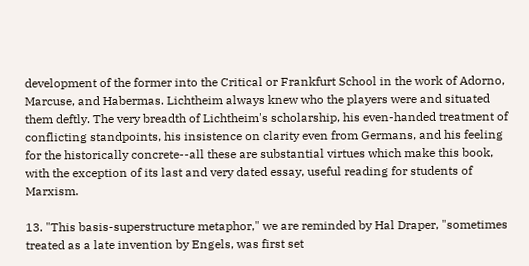development of the former into the Critical or Frankfurt School in the work of Adorno, Marcuse, and Habermas. Lichtheim always knew who the players were and situated them deftly. The very breadth of Lichtheim's scholarship, his even-handed treatment of conflicting standpoints, his insistence on clarity even from Germans, and his feeling for the historically concrete--all these are substantial virtues which make this book, with the exception of its last and very dated essay, useful reading for students of Marxism.

13. "This basis-superstructure metaphor," we are reminded by Hal Draper, "sometimes treated as a late invention by Engels, was first set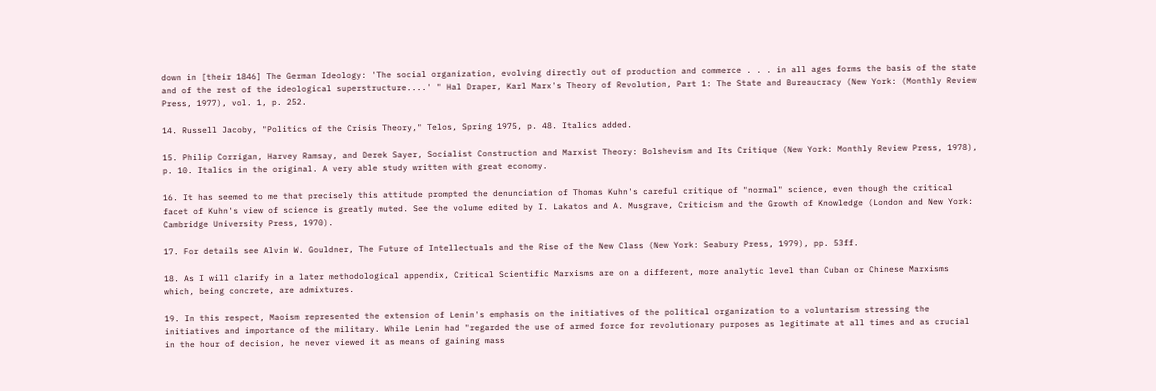down in [their 1846] The German Ideology: 'The social organization, evolving directly out of production and commerce . . . in all ages forms the basis of the state and of the rest of the ideological superstructure....' " Hal Draper, Karl Marx's Theory of Revolution, Part 1: The State and Bureaucracy (New York: (Monthly Review Press, 1977), vol. 1, p. 252.

14. Russell Jacoby, "Politics of the Crisis Theory," Telos, Spring 1975, p. 48. Italics added.

15. Philip Corrigan, Harvey Ramsay, and Derek Sayer, Socialist Construction and Marxist Theory: Bolshevism and Its Critique (New York: Monthly Review Press, 1978), p. 10. Italics in the original. A very able study written with great economy.

16. It has seemed to me that precisely this attitude prompted the denunciation of Thomas Kuhn's careful critique of "normal" science, even though the critical facet of Kuhn's view of science is greatly muted. See the volume edited by I. Lakatos and A. Musgrave, Criticism and the Growth of Knowledge (London and New York: Cambridge University Press, 1970).

17. For details see Alvin W. Gouldner, The Future of Intellectuals and the Rise of the New Class (New York: Seabury Press, 1979), pp. 53ff.

18. As I will clarify in a later methodological appendix, Critical Scientific Marxisms are on a different, more analytic level than Cuban or Chinese Marxisms which, being concrete, are admixtures.

19. In this respect, Maoism represented the extension of Lenin's emphasis on the initiatives of the political organization to a voluntarism stressing the initiatives and importance of the military. While Lenin had "regarded the use of armed force for revolutionary purposes as legitimate at all times and as crucial in the hour of decision, he never viewed it as means of gaining mass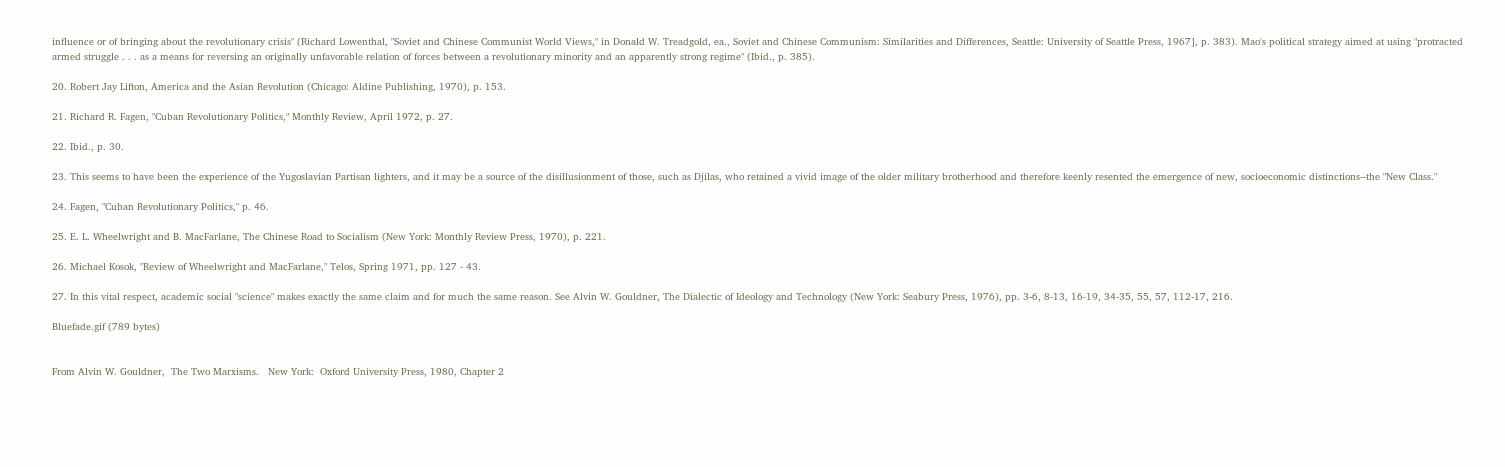influence or of bringing about the revolutionary crisis" (Richard Lowenthal, "Soviet and Chinese Communist World Views," in Donald W. Treadgold, ea., Soviet and Chinese Communism: Similarities and Differences, Seattle: University of Seattle Press, 1967], p. 383). Mao's political strategy aimed at using "protracted armed struggle . . . as a means for reversing an originally unfavorable relation of forces between a revolutionary minority and an apparently strong regime" (Ibid., p. 385).

20. Robert Jay Lifton, America and the Asian Revolution (Chicago: Aldine Publishing, 1970), p. 153.

21. Richard R. Fagen, "Cuban Revolutionary Politics," Monthly Review, April 1972, p. 27.

22. Ibid., p. 30.

23. This seems to have been the experience of the Yugoslavian Partisan lighters, and it may be a source of the disillusionment of those, such as Djilas, who retained a vivid image of the older military brotherhood and therefore keenly resented the emergence of new, socioeconomic distinctions--the "New Class."

24. Fagen, "Cuban Revolutionary Politics," p. 46.

25. E. L. Wheelwright and B. MacFarlane, The Chinese Road to Socialism (New York: Monthly Review Press, 1970), p. 221.

26. Michael Kosok, "Review of Wheelwright and MacFarlane," Telos, Spring 1971, pp. 127 - 43.

27. In this vital respect, academic social "science" makes exactly the same claim and for much the same reason. See Alvin W. Gouldner, The Dialectic of Ideology and Technology (New York: Seabury Press, 1976), pp. 3-6, 8-13, 16-19, 34-35, 55, 57, 112-17, 216.

Bluefade.gif (789 bytes)


From Alvin W. Gouldner,  The Two Marxisms.   New York:  Oxford University Press, 1980, Chapter 2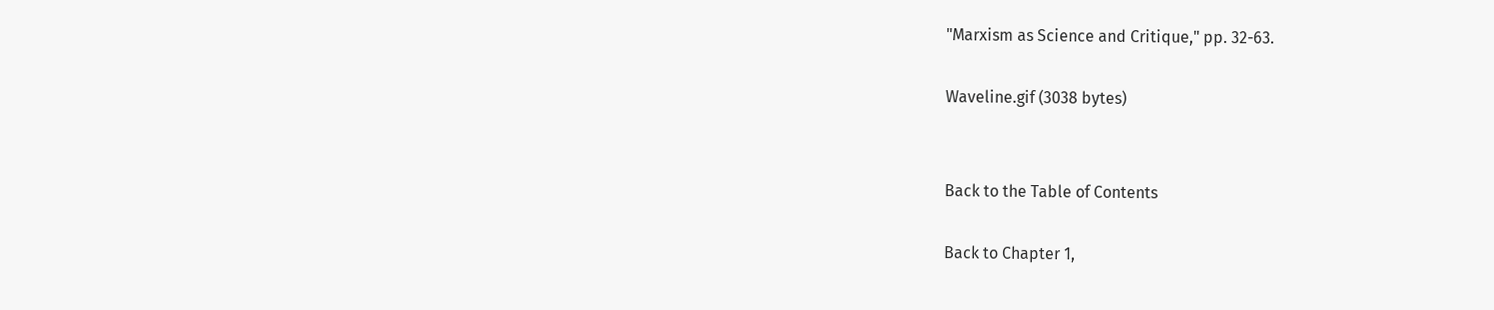"Marxism as Science and Critique," pp. 32-63.

Waveline.gif (3038 bytes)


Back to the Table of Contents

Back to Chapter 1,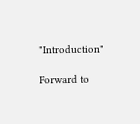"Introduction"

Forward to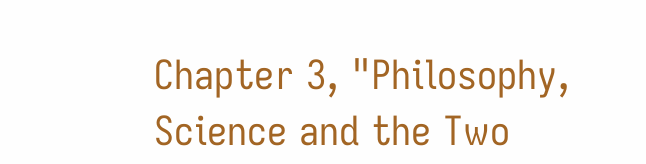Chapter 3, "Philosophy, Science and the Two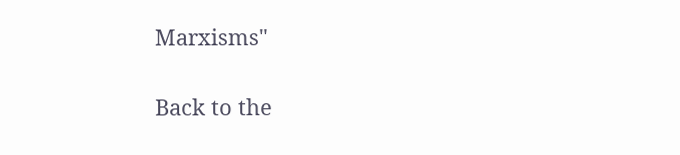Marxisms"

Back to the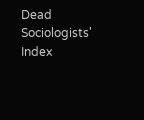Dead Sociologists' Index